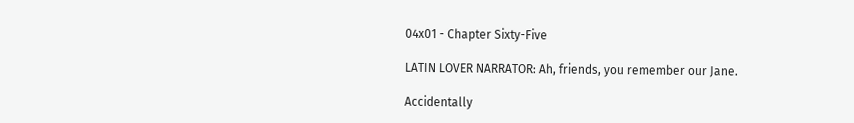04x01 - Chapter Sixty-Five

LATIN LOVER NARRATOR: Ah, friends, you remember our Jane.

Accidentally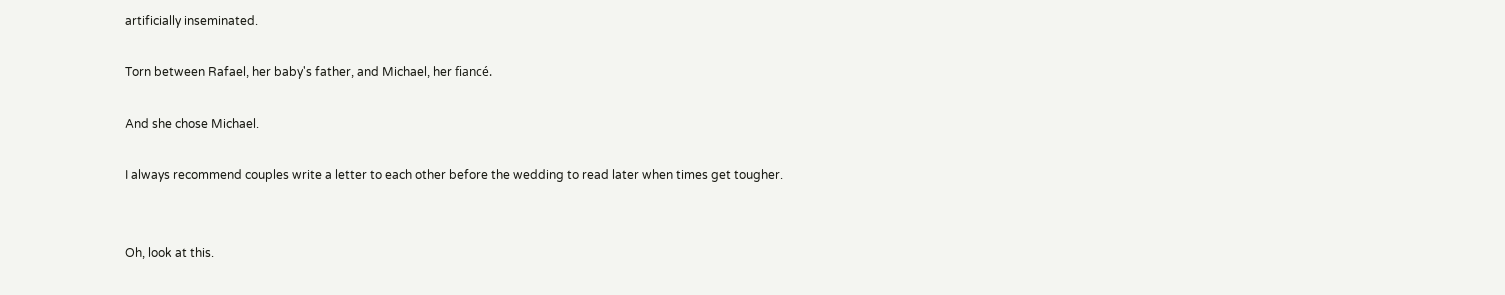artificially inseminated.

Torn between Rafael, her baby's father, and Michael, her fiancé.

And she chose Michael.

I always recommend couples write a letter to each other before the wedding to read later when times get tougher.


Oh, look at this.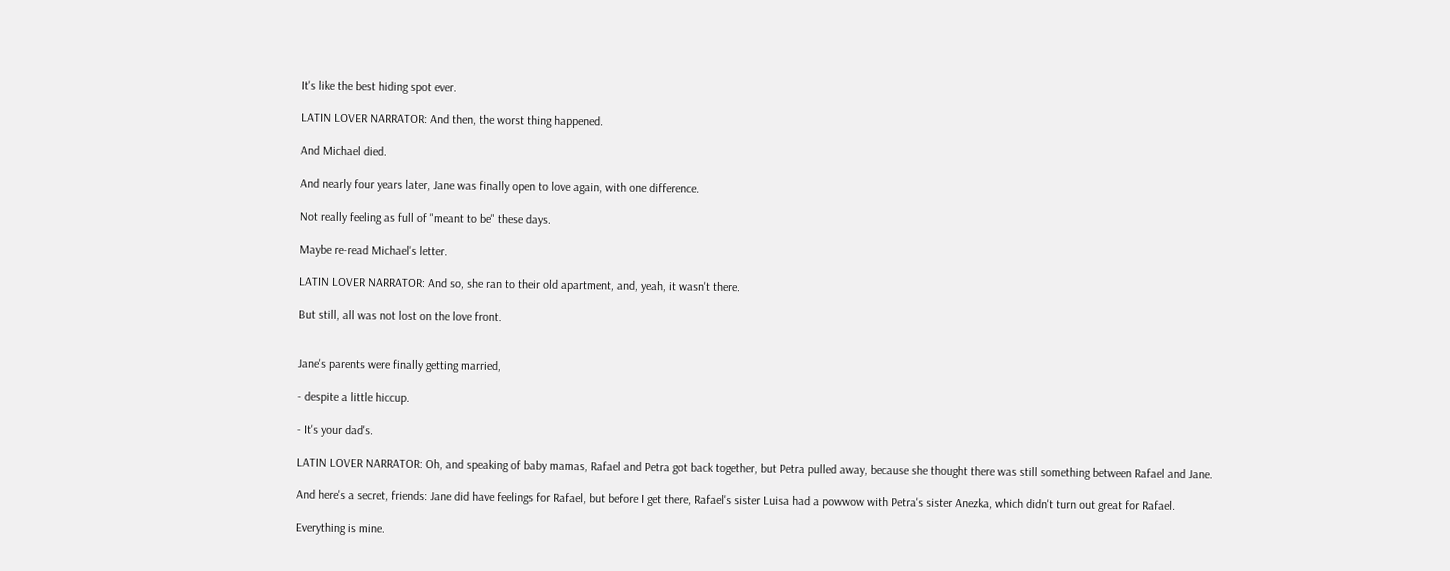It's like the best hiding spot ever.

LATIN LOVER NARRATOR: And then, the worst thing happened.

And Michael died.

And nearly four years later, Jane was finally open to love again, with one difference.

Not really feeling as full of "meant to be" these days.

Maybe re-read Michael's letter.

LATIN LOVER NARRATOR: And so, she ran to their old apartment, and, yeah, it wasn't there.

But still, all was not lost on the love front.


Jane's parents were finally getting married,

- despite a little hiccup.

- It's your dad's.

LATIN LOVER NARRATOR: Oh, and speaking of baby mamas, Rafael and Petra got back together, but Petra pulled away, because she thought there was still something between Rafael and Jane.

And here's a secret, friends: Jane did have feelings for Rafael, but before I get there, Rafael's sister Luisa had a powwow with Petra's sister Anezka, which didn't turn out great for Rafael.

Everything is mine.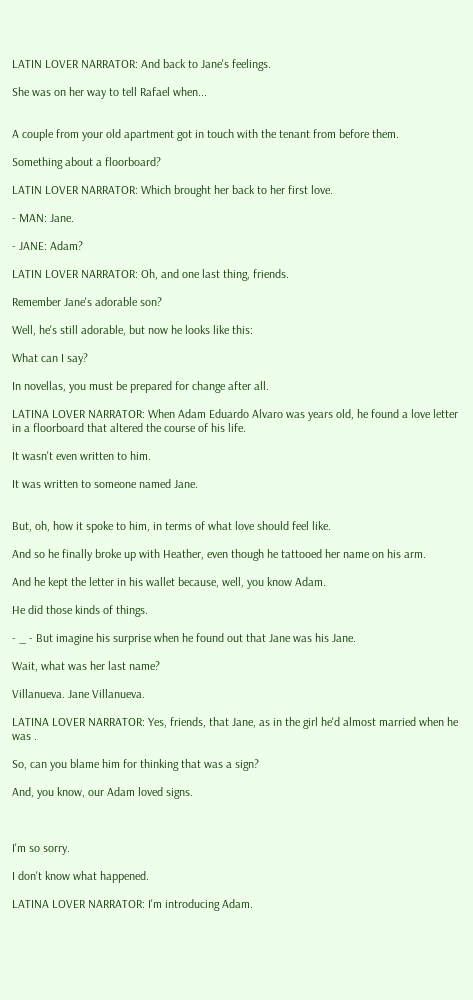LATIN LOVER NARRATOR: And back to Jane's feelings.

She was on her way to tell Rafael when...


A couple from your old apartment got in touch with the tenant from before them.

Something about a floorboard?

LATIN LOVER NARRATOR: Which brought her back to her first love.

- MAN: Jane.

- JANE: Adam?

LATIN LOVER NARRATOR: Oh, and one last thing, friends.

Remember Jane's adorable son?

Well, he's still adorable, but now he looks like this:

What can I say?

In novellas, you must be prepared for change after all.

LATINA LOVER NARRATOR: When Adam Eduardo Alvaro was years old, he found a love letter in a floorboard that altered the course of his life.

It wasn't even written to him.

It was written to someone named Jane.


But, oh, how it spoke to him, in terms of what love should feel like.

And so he finally broke up with Heather, even though he tattooed her name on his arm.

And he kept the letter in his wallet because, well, you know Adam.

He did those kinds of things.

- _ - But imagine his surprise when he found out that Jane was his Jane.

Wait, what was her last name?

Villanueva. Jane Villanueva.

LATINA LOVER NARRATOR: Yes, friends, that Jane, as in the girl he'd almost married when he was .

So, can you blame him for thinking that was a sign?

And, you know, our Adam loved signs.



I'm so sorry.

I don't know what happened.

LATINA LOVER NARRATOR: I'm introducing Adam.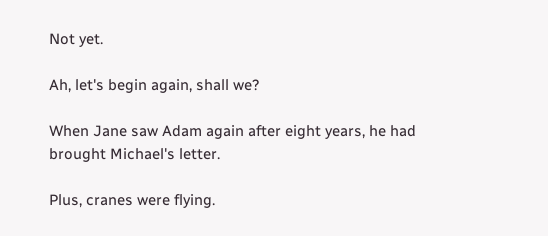Not yet.

Ah, let's begin again, shall we?

When Jane saw Adam again after eight years, he had brought Michael's letter.

Plus, cranes were flying.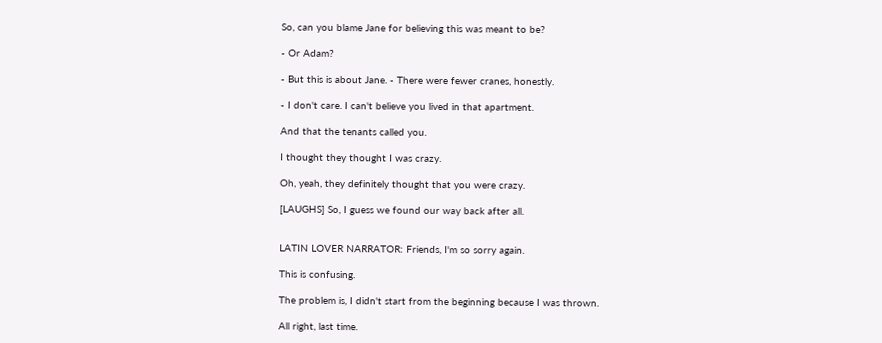So, can you blame Jane for believing this was meant to be?

- Or Adam?

- But this is about Jane. - There were fewer cranes, honestly.

- I don't care. I can't believe you lived in that apartment.

And that the tenants called you.

I thought they thought I was crazy.

Oh, yeah, they definitely thought that you were crazy.

[LAUGHS] So, I guess we found our way back after all.


LATIN LOVER NARRATOR: Friends, I'm so sorry again.

This is confusing.

The problem is, I didn't start from the beginning because I was thrown.

All right, last time.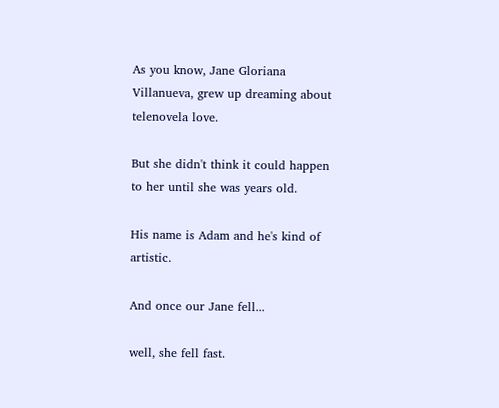As you know, Jane Gloriana Villanueva, grew up dreaming about telenovela love.

But she didn't think it could happen to her until she was years old.

His name is Adam and he's kind of artistic.

And once our Jane fell...

well, she fell fast.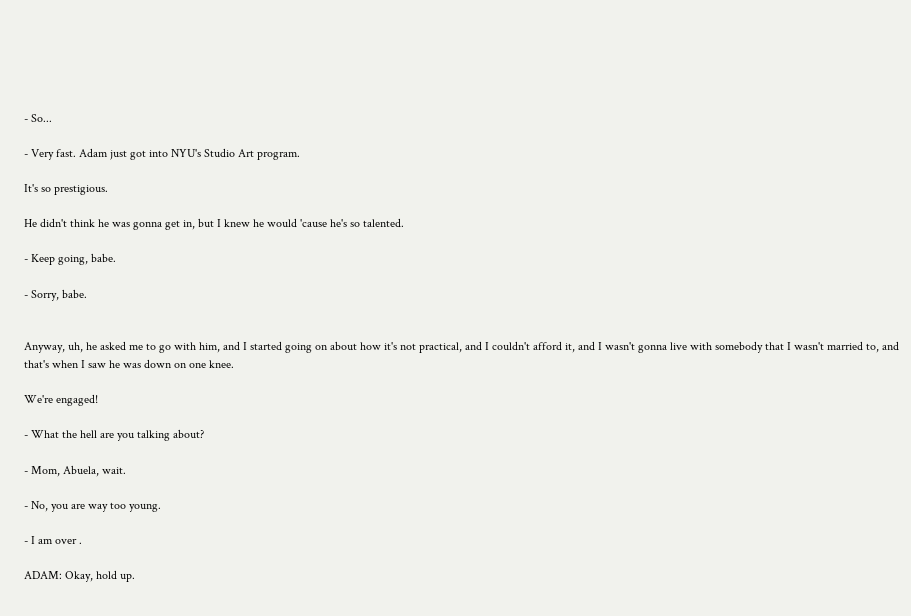- So...

- Very fast. Adam just got into NYU's Studio Art program.

It's so prestigious.

He didn't think he was gonna get in, but I knew he would 'cause he's so talented.

- Keep going, babe.

- Sorry, babe.


Anyway, uh, he asked me to go with him, and I started going on about how it's not practical, and I couldn't afford it, and I wasn't gonna live with somebody that I wasn't married to, and that's when I saw he was down on one knee.

We're engaged!

- What the hell are you talking about?

- Mom, Abuela, wait.

- No, you are way too young.

- I am over .

ADAM: Okay, hold up.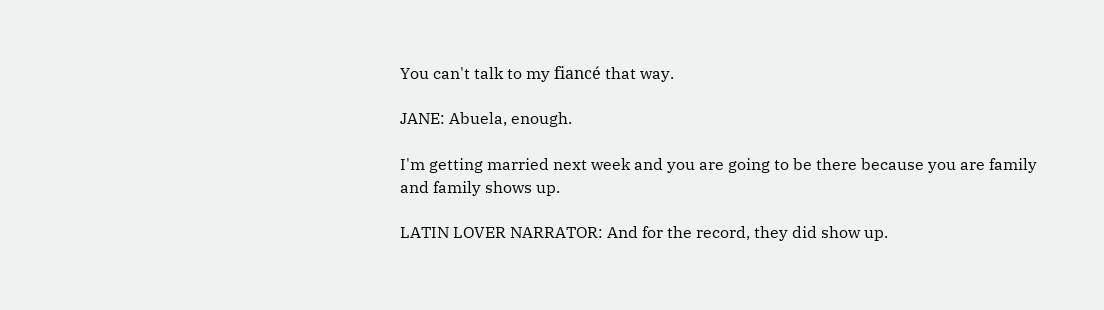You can't talk to my fiancé that way.

JANE: Abuela, enough.

I'm getting married next week and you are going to be there because you are family and family shows up.

LATIN LOVER NARRATOR: And for the record, they did show up.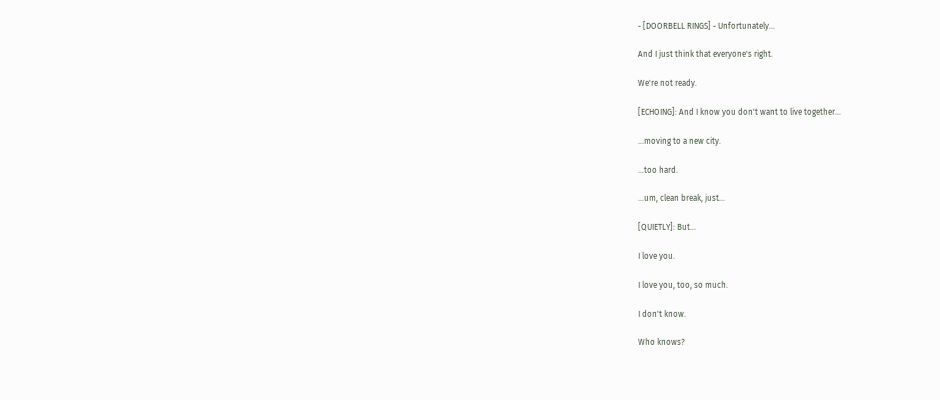- [DOORBELL RINGS] - Unfortunately...

And I just think that everyone's right.

We're not ready.

[ECHOING]: And I know you don't want to live together...

...moving to a new city.

...too hard.

...um, clean break, just...

[QUIETLY]: But...

I love you.

I love you, too, so much.

I don't know.

Who knows?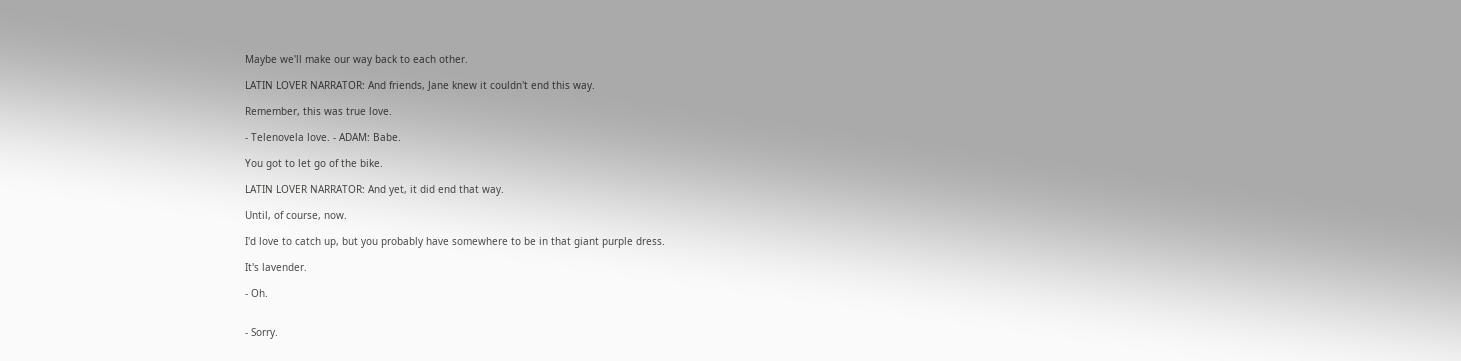Maybe we'll make our way back to each other.

LATIN LOVER NARRATOR: And friends, Jane knew it couldn't end this way.

Remember, this was true love.

- Telenovela love. - ADAM: Babe.

You got to let go of the bike.

LATIN LOVER NARRATOR: And yet, it did end that way.

Until, of course, now.

I'd love to catch up, but you probably have somewhere to be in that giant purple dress.

It's lavender.

- Oh.


- Sorry.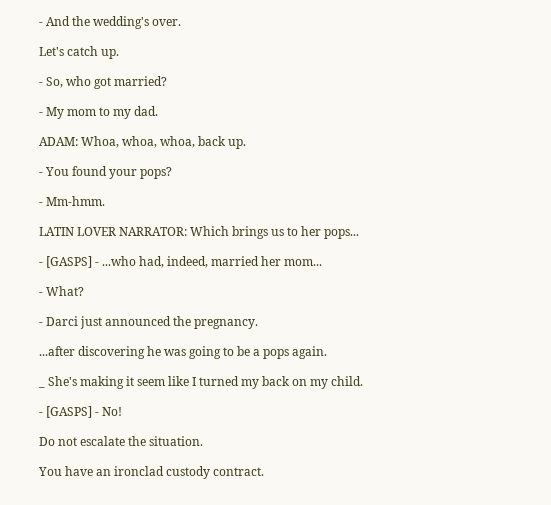- And the wedding's over.

Let's catch up.

- So, who got married?

- My mom to my dad.

ADAM: Whoa, whoa, whoa, back up.

- You found your pops?

- Mm-hmm.

LATIN LOVER NARRATOR: Which brings us to her pops...

- [GASPS] - ...who had, indeed, married her mom...

- What?

- Darci just announced the pregnancy.

...after discovering he was going to be a pops again.

_ She's making it seem like I turned my back on my child.

- [GASPS] - No!

Do not escalate the situation.

You have an ironclad custody contract.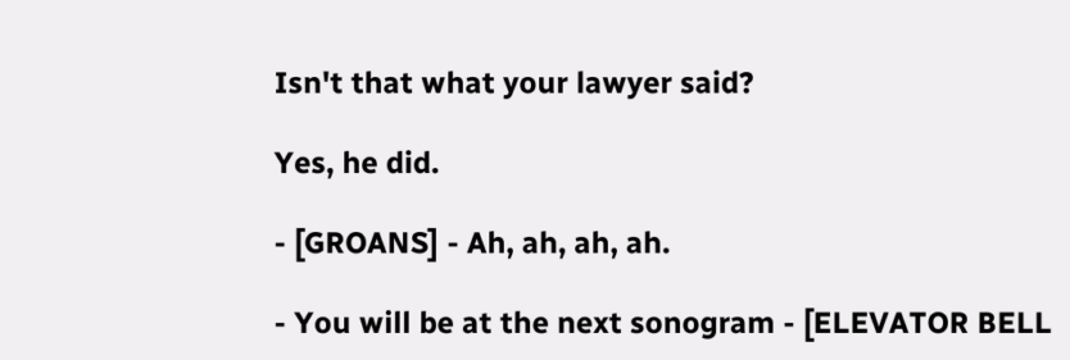Isn't that what your lawyer said?

Yes, he did.

- [GROANS] - Ah, ah, ah, ah.

- You will be at the next sonogram - [ELEVATOR BELL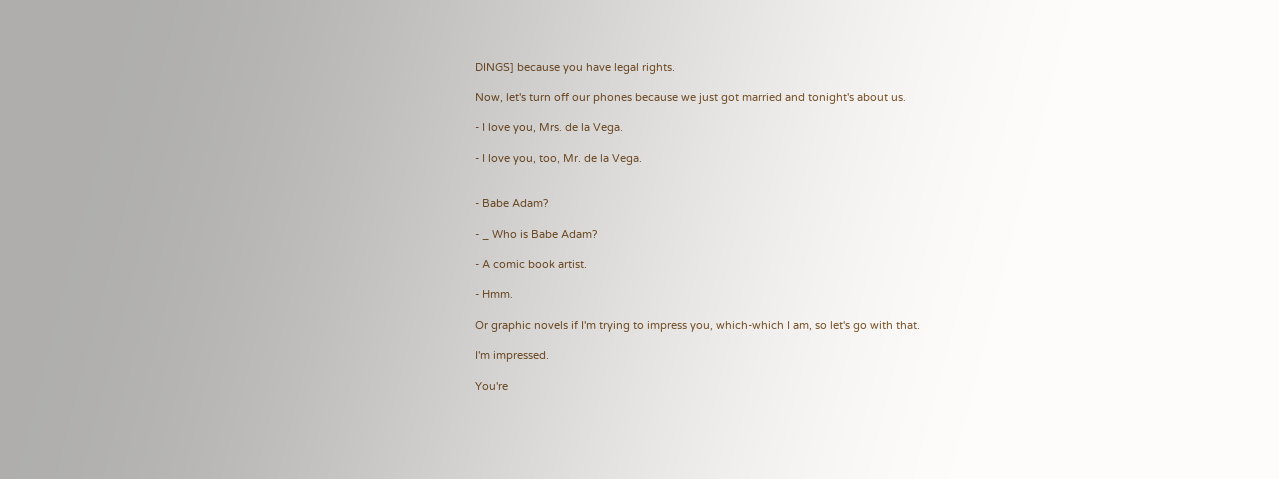DINGS] because you have legal rights.

Now, let's turn off our phones because we just got married and tonight's about us.

- I love you, Mrs. de la Vega.

- I love you, too, Mr. de la Vega.


- Babe Adam?

- _ Who is Babe Adam?

- A comic book artist.

- Hmm.

Or graphic novels if I'm trying to impress you, which-which I am, so let's go with that.

I'm impressed.

You're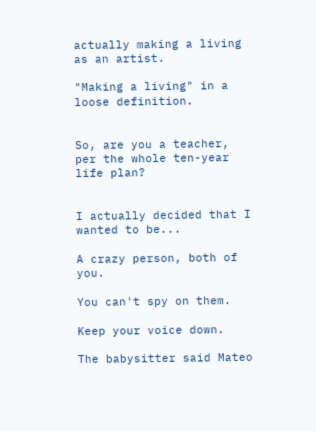actually making a living as an artist.

"Making a living" in a loose definition.


So, are you a teacher, per the whole ten-year life plan?


I actually decided that I wanted to be...

A crazy person, both of you.

You can't spy on them.

Keep your voice down.

The babysitter said Mateo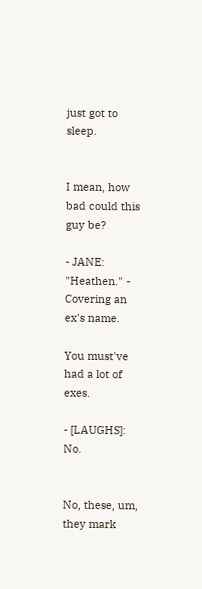just got to sleep.


I mean, how bad could this guy be?

- JANE: "Heathen." - Covering an ex's name.

You must've had a lot of exes.

- [LAUGHS]: No.


No, these, um, they mark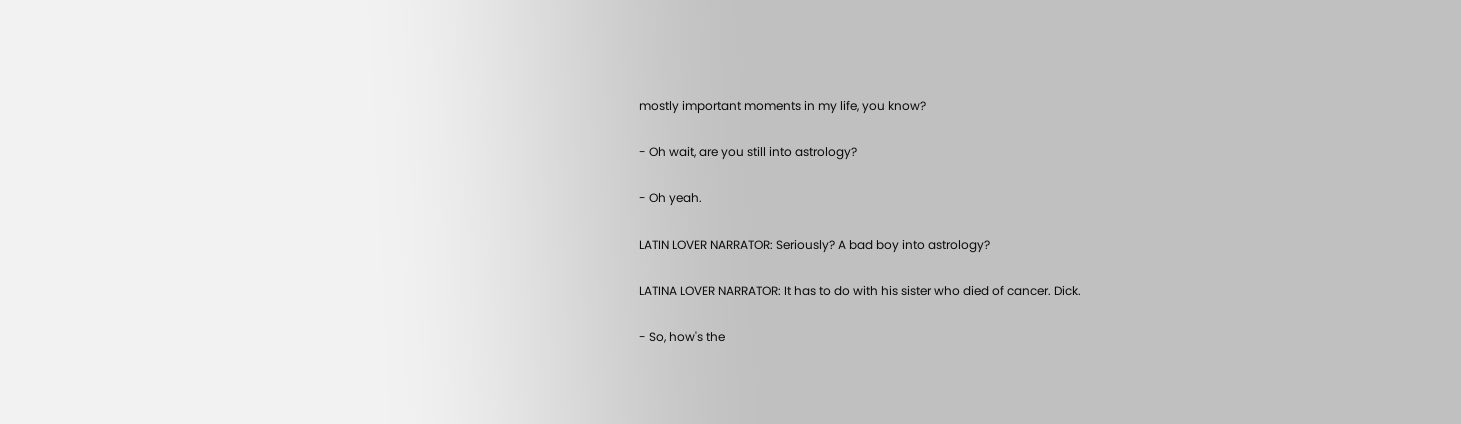mostly important moments in my life, you know?

- Oh wait, are you still into astrology?

- Oh yeah.

LATIN LOVER NARRATOR: Seriously? A bad boy into astrology?

LATINA LOVER NARRATOR: It has to do with his sister who died of cancer. Dick.

- So, how's the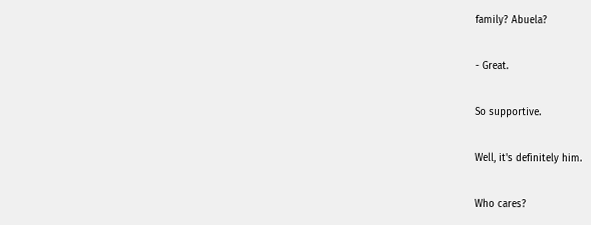family? Abuela?

- Great.

So supportive.

Well, it's definitely him.

Who cares?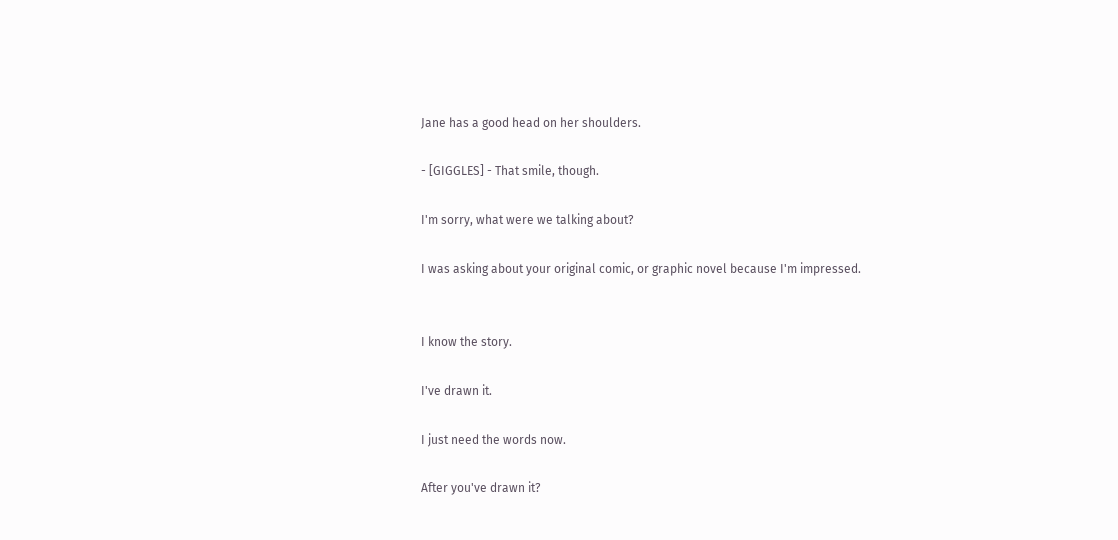Jane has a good head on her shoulders.

- [GIGGLES] - That smile, though.

I'm sorry, what were we talking about?

I was asking about your original comic, or graphic novel because I'm impressed.


I know the story.

I've drawn it.

I just need the words now.

After you've drawn it?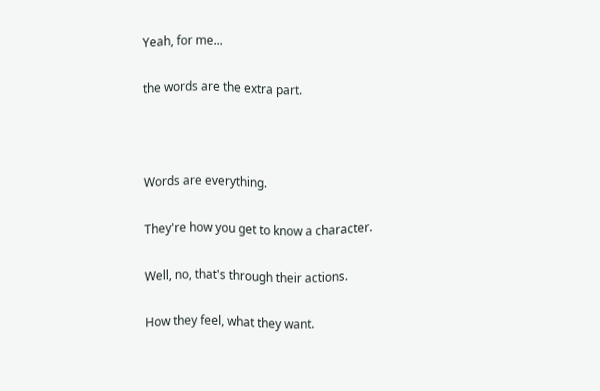Yeah, for me...

the words are the extra part.



Words are everything.

They're how you get to know a character.

Well, no, that's through their actions.

How they feel, what they want.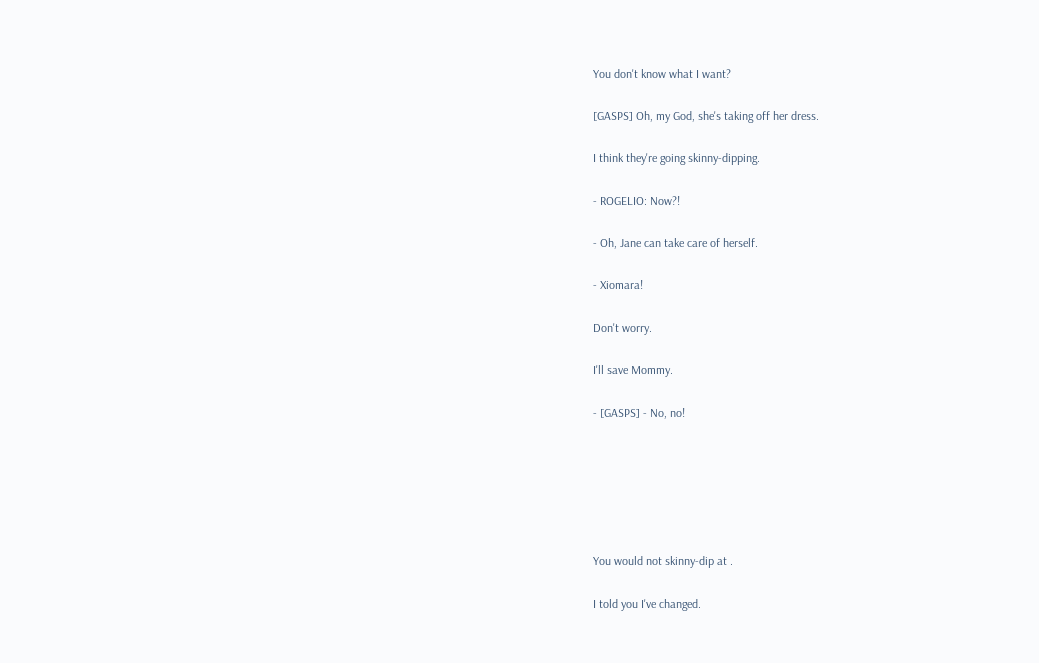You don't know what I want?

[GASPS] Oh, my God, she's taking off her dress.

I think they're going skinny-dipping.

- ROGELIO: Now?!

- Oh, Jane can take care of herself.

- Xiomara!

Don't worry.

I'll save Mommy.

- [GASPS] - No, no!






You would not skinny-dip at .

I told you I've changed.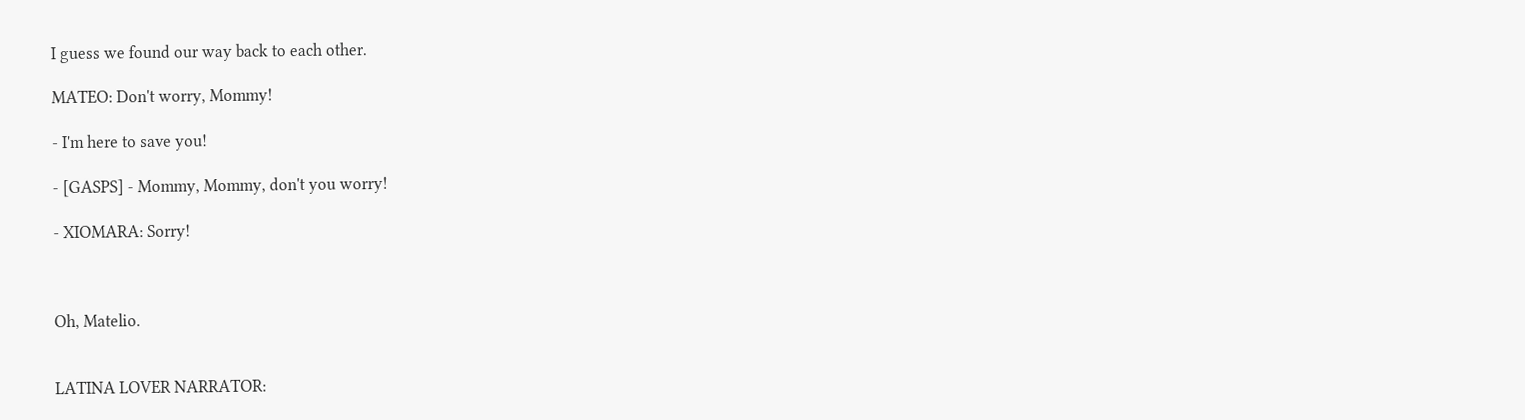I guess we found our way back to each other.

MATEO: Don't worry, Mommy!

- I'm here to save you!

- [GASPS] - Mommy, Mommy, don't you worry!

- XIOMARA: Sorry!



Oh, Matelio.


LATINA LOVER NARRATOR: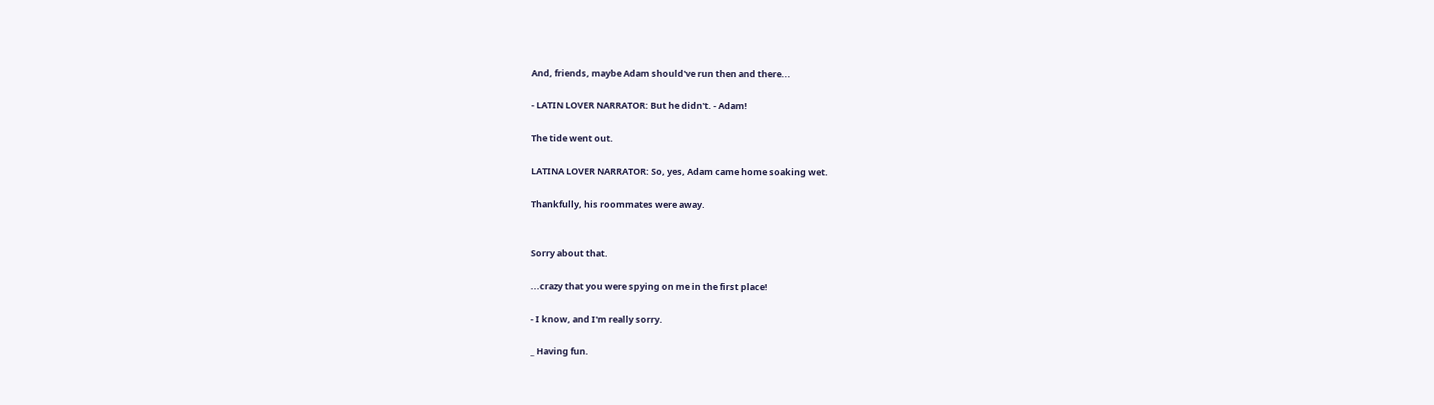And, friends, maybe Adam should've run then and there...

- LATIN LOVER NARRATOR: But he didn't. - Adam!

The tide went out.

LATINA LOVER NARRATOR: So, yes, Adam came home soaking wet.

Thankfully, his roommates were away.


Sorry about that.

...crazy that you were spying on me in the first place!

- I know, and I'm really sorry.

_ Having fun.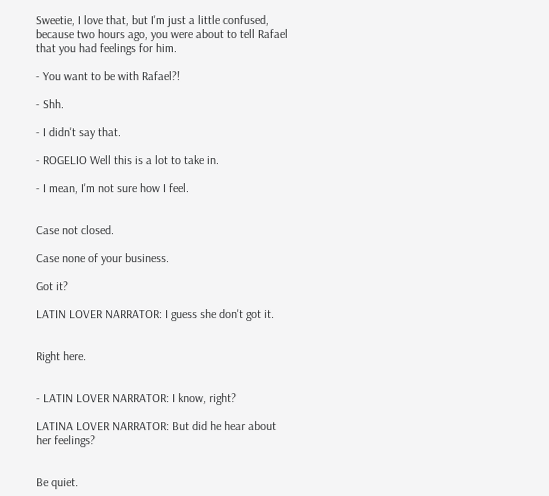Sweetie, I love that, but I'm just a little confused, because two hours ago, you were about to tell Rafael that you had feelings for him.

- You want to be with Rafael?!

- Shh.

- I didn't say that.

- ROGELIO Well this is a lot to take in.

- I mean, I'm not sure how I feel.


Case not closed.

Case none of your business.

Got it?

LATIN LOVER NARRATOR: I guess she don't got it.


Right here.


- LATIN LOVER NARRATOR: I know, right?

LATINA LOVER NARRATOR: But did he hear about her feelings?


Be quiet.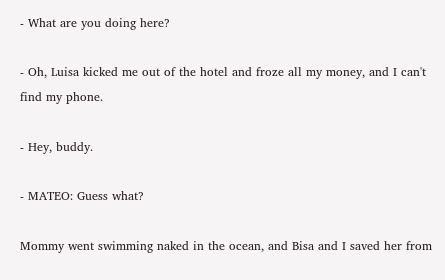- What are you doing here?

- Oh, Luisa kicked me out of the hotel and froze all my money, and I can't find my phone.

- Hey, buddy.

- MATEO: Guess what?

Mommy went swimming naked in the ocean, and Bisa and I saved her from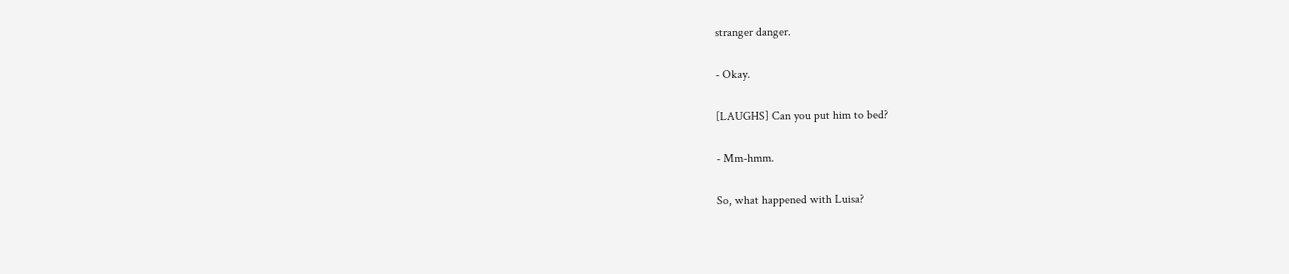stranger danger.

- Okay.

[LAUGHS] Can you put him to bed?

- Mm-hmm.

So, what happened with Luisa?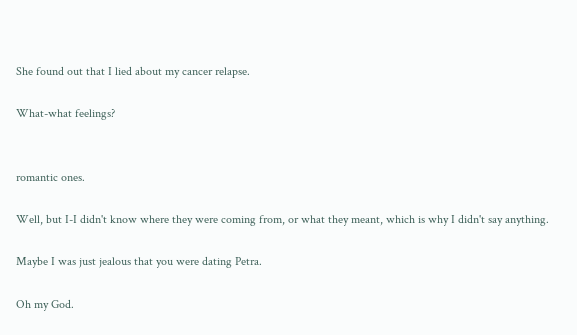She found out that I lied about my cancer relapse.

What-what feelings?


romantic ones.

Well, but I-I didn't know where they were coming from, or what they meant, which is why I didn't say anything.

Maybe I was just jealous that you were dating Petra.

Oh my God.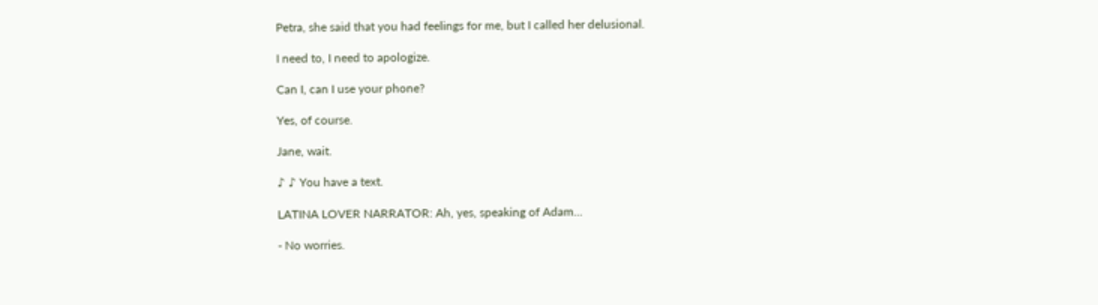Petra, she said that you had feelings for me, but I called her delusional.

I need to, I need to apologize.

Can I, can I use your phone?

Yes, of course.

Jane, wait.

♪ ♪ You have a text.

LATINA LOVER NARRATOR: Ah, yes, speaking of Adam...

- No worries.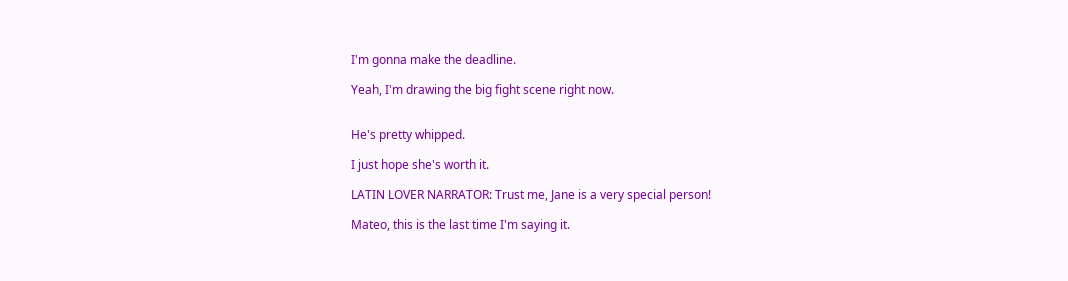I'm gonna make the deadline.

Yeah, I'm drawing the big fight scene right now.


He's pretty whipped.

I just hope she's worth it.

LATIN LOVER NARRATOR: Trust me, Jane is a very special person!

Mateo, this is the last time I'm saying it.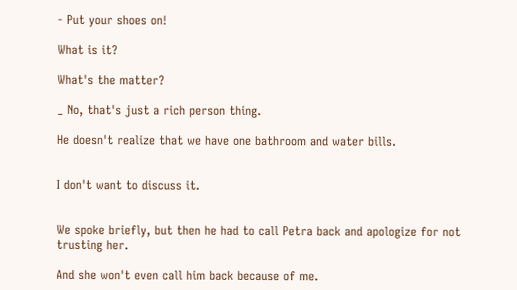- Put your shoes on!

What is it?

What's the matter?

_ No, that's just a rich person thing.

He doesn't realize that we have one bathroom and water bills.


I don't want to discuss it.


We spoke briefly, but then he had to call Petra back and apologize for not trusting her.

And she won't even call him back because of me.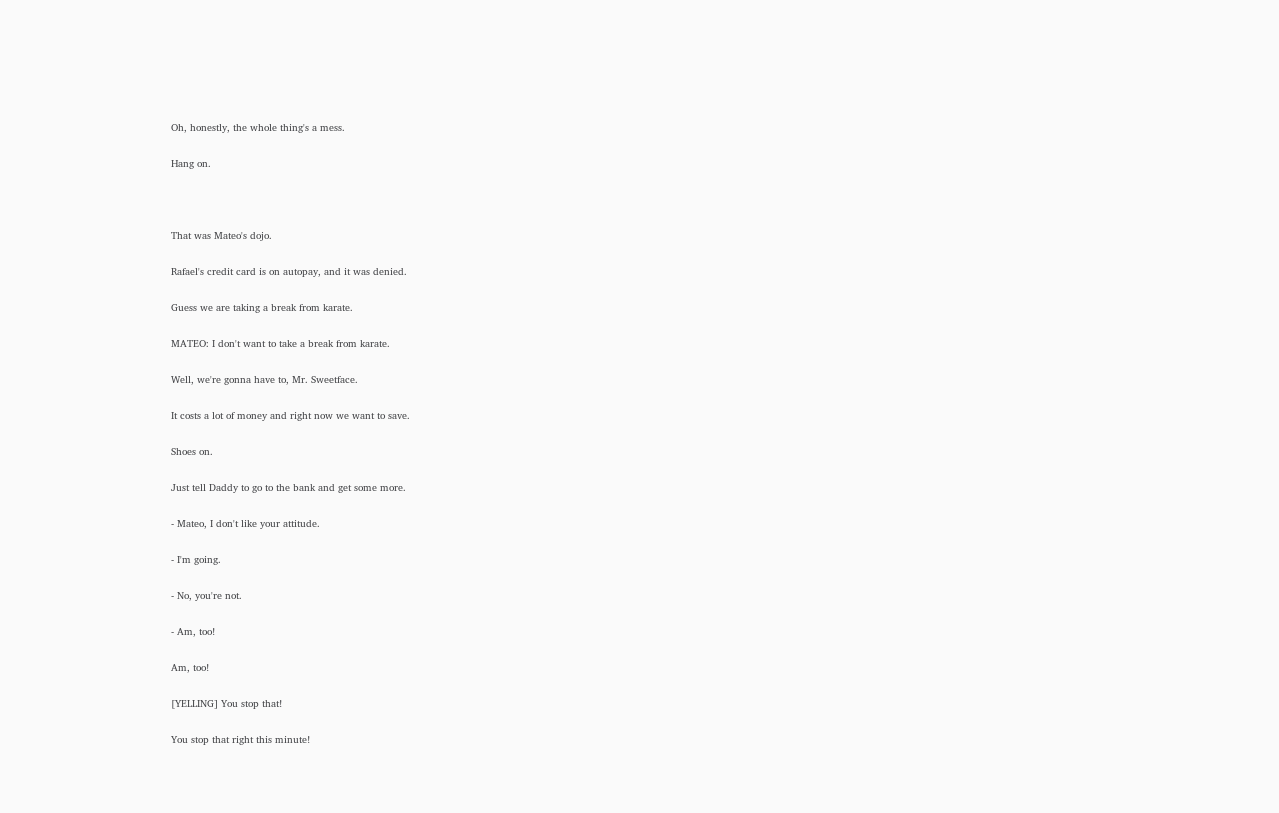Oh, honestly, the whole thing's a mess.

Hang on.



That was Mateo's dojo.

Rafael's credit card is on autopay, and it was denied.

Guess we are taking a break from karate.

MATEO: I don't want to take a break from karate.

Well, we're gonna have to, Mr. Sweetface.

It costs a lot of money and right now we want to save.

Shoes on.

Just tell Daddy to go to the bank and get some more.

- Mateo, I don't like your attitude.

- I'm going.

- No, you're not.

- Am, too!

Am, too!

[YELLING] You stop that!

You stop that right this minute!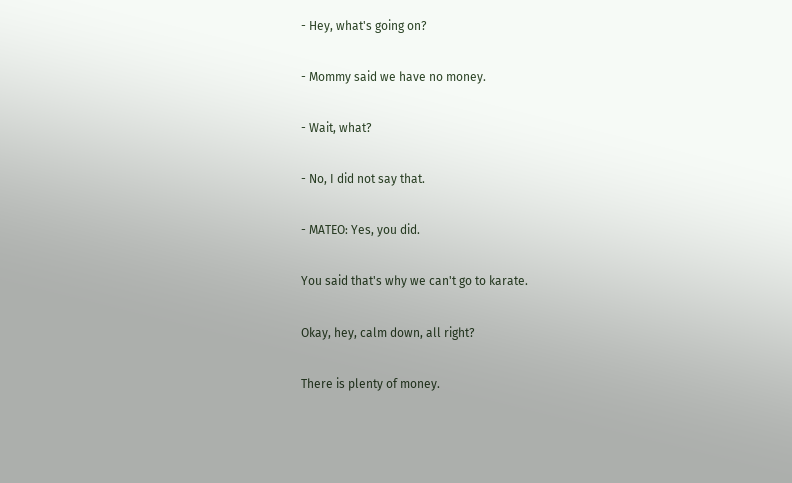- Hey, what's going on?

- Mommy said we have no money.

- Wait, what?

- No, I did not say that.

- MATEO: Yes, you did.

You said that's why we can't go to karate.

Okay, hey, calm down, all right?

There is plenty of money.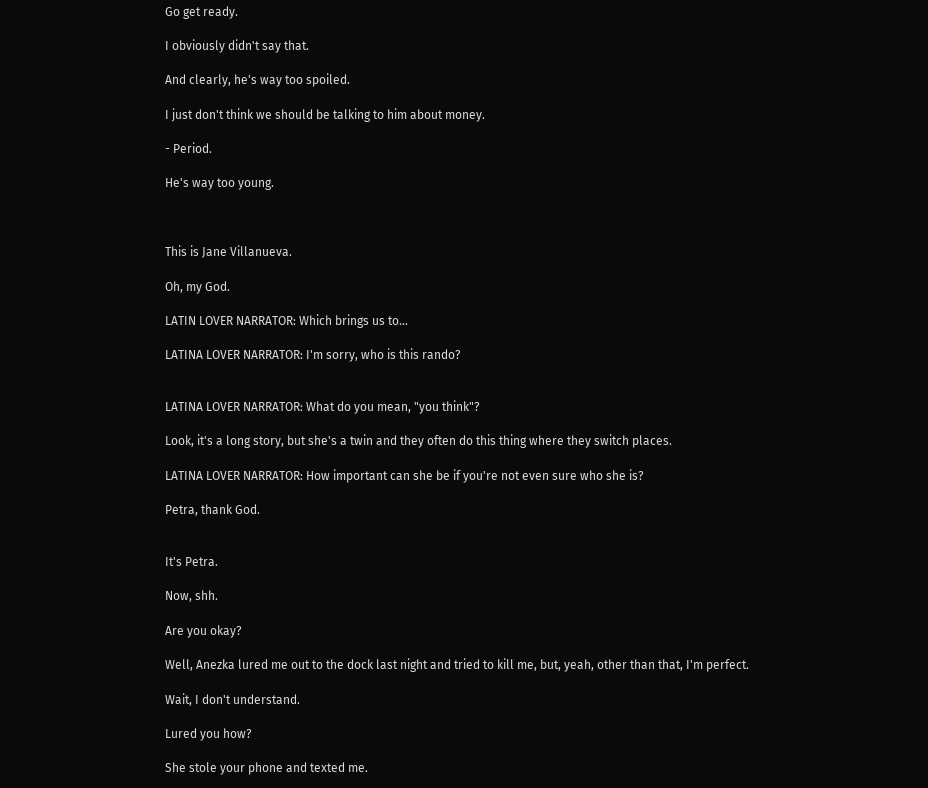Go get ready.

I obviously didn't say that.

And clearly, he's way too spoiled.

I just don't think we should be talking to him about money.

- Period.

He's way too young.



This is Jane Villanueva.

Oh, my God.

LATIN LOVER NARRATOR: Which brings us to...

LATINA LOVER NARRATOR: I'm sorry, who is this rando?


LATINA LOVER NARRATOR: What do you mean, "you think"?

Look, it's a long story, but she's a twin and they often do this thing where they switch places.

LATINA LOVER NARRATOR: How important can she be if you're not even sure who she is?

Petra, thank God.


It's Petra.

Now, shh.

Are you okay?

Well, Anezka lured me out to the dock last night and tried to kill me, but, yeah, other than that, I'm perfect.

Wait, I don't understand.

Lured you how?

She stole your phone and texted me.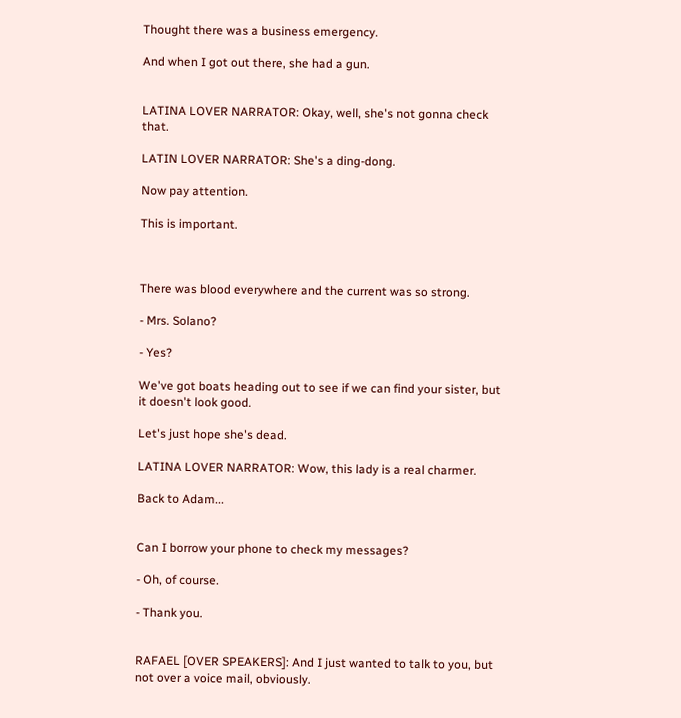Thought there was a business emergency.

And when I got out there, she had a gun.


LATINA LOVER NARRATOR: Okay, well, she's not gonna check that.

LATIN LOVER NARRATOR: She's a ding-dong.

Now pay attention.

This is important.



There was blood everywhere and the current was so strong.

- Mrs. Solano?

- Yes?

We've got boats heading out to see if we can find your sister, but it doesn't look good.

Let's just hope she's dead.

LATINA LOVER NARRATOR: Wow, this lady is a real charmer.

Back to Adam...


Can I borrow your phone to check my messages?

- Oh, of course.

- Thank you.


RAFAEL [OVER SPEAKERS]: And I just wanted to talk to you, but not over a voice mail, obviously.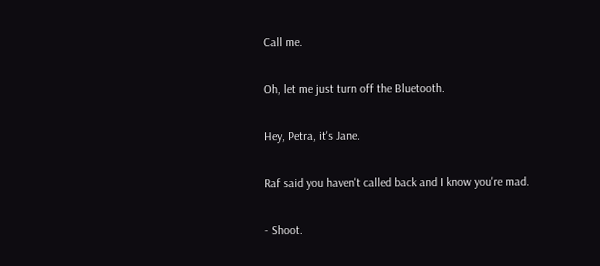Call me.

Oh, let me just turn off the Bluetooth.

Hey, Petra, it's Jane.

Raf said you haven't called back and I know you're mad.

- Shoot.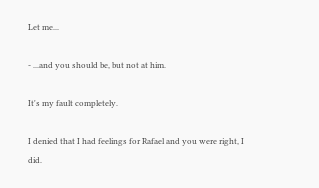Let me...

- ...and you should be, but not at him.

It's my fault completely.

I denied that I had feelings for Rafael and you were right, I did.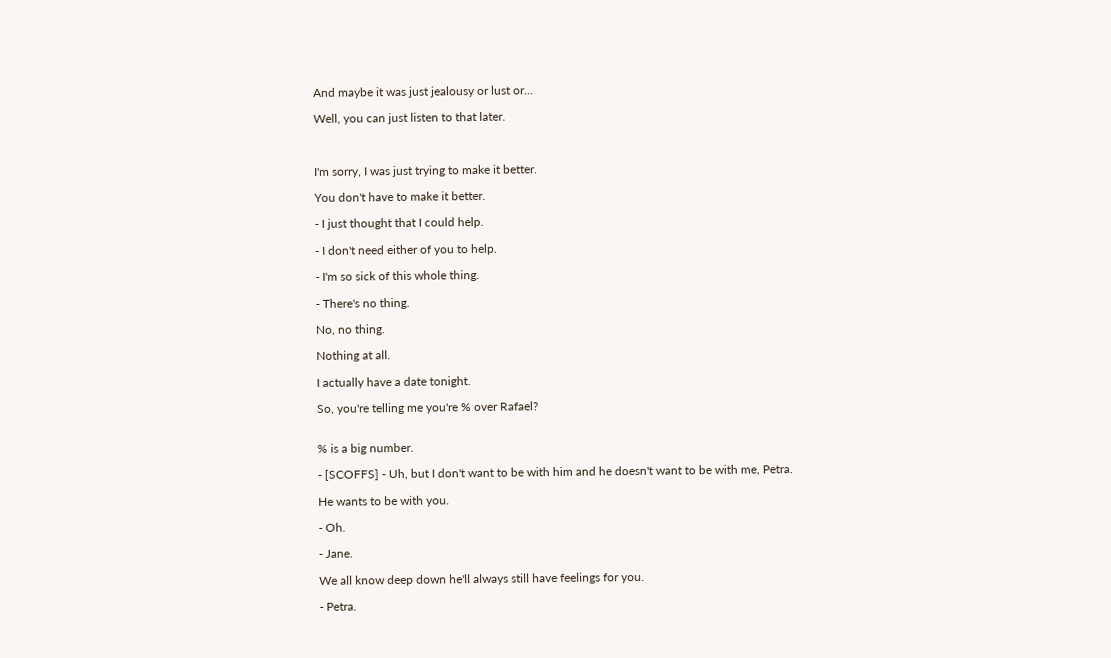And maybe it was just jealousy or lust or...

Well, you can just listen to that later.



I'm sorry, I was just trying to make it better.

You don't have to make it better.

- I just thought that I could help.

- I don't need either of you to help.

- I'm so sick of this whole thing.

- There's no thing.

No, no thing.

Nothing at all.

I actually have a date tonight.

So, you're telling me you're % over Rafael?


% is a big number.

- [SCOFFS] - Uh, but I don't want to be with him and he doesn't want to be with me, Petra.

He wants to be with you.

- Oh.

- Jane.

We all know deep down he'll always still have feelings for you.

- Petra.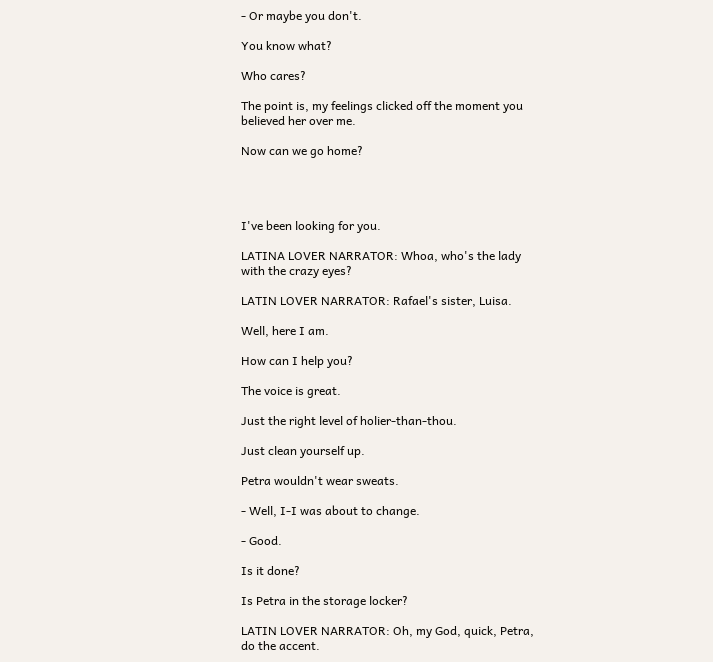- Or maybe you don't.

You know what?

Who cares?

The point is, my feelings clicked off the moment you believed her over me.

Now can we go home?




I've been looking for you.

LATINA LOVER NARRATOR: Whoa, who's the lady with the crazy eyes?

LATIN LOVER NARRATOR: Rafael's sister, Luisa.

Well, here I am.

How can I help you?

The voice is great.

Just the right level of holier-than-thou.

Just clean yourself up.

Petra wouldn't wear sweats.

- Well, I-I was about to change.

- Good.

Is it done?

Is Petra in the storage locker?

LATIN LOVER NARRATOR: Oh, my God, quick, Petra, do the accent.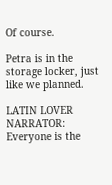Of course.

Petra is in the storage locker, just like we planned.

LATIN LOVER NARRATOR: Everyone is the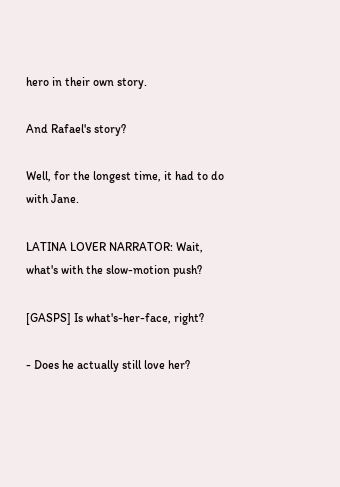hero in their own story.

And Rafael's story?

Well, for the longest time, it had to do with Jane.

LATINA LOVER NARRATOR: Wait, what's with the slow-motion push?

[GASPS] Is what's-her-face, right?

- Does he actually still love her?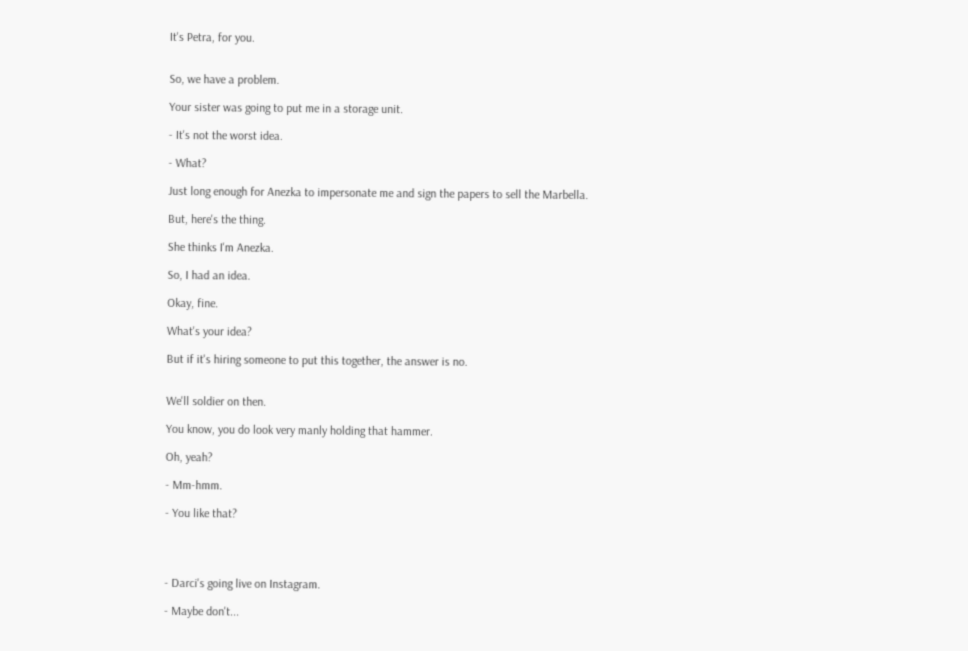It's Petra, for you.


So, we have a problem.

Your sister was going to put me in a storage unit.

- It's not the worst idea.

- What?

Just long enough for Anezka to impersonate me and sign the papers to sell the Marbella.

But, here's the thing.

She thinks I'm Anezka.

So, I had an idea.

Okay, fine.

What's your idea?

But if it's hiring someone to put this together, the answer is no.


We'll soldier on then.

You know, you do look very manly holding that hammer.

Oh, yeah?

- Mm-hmm.

- You like that?




- Darci's going live on Instagram.

- Maybe don't...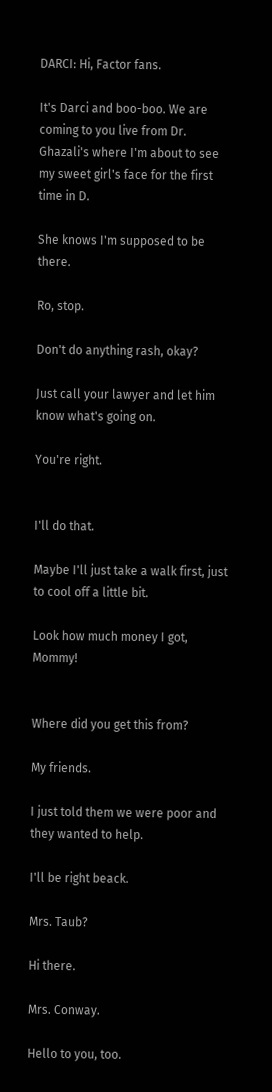DARCI: Hi, Factor fans.

It's Darci and boo-boo. We are coming to you live from Dr. Ghazali's where I'm about to see my sweet girl's face for the first time in D.

She knows I'm supposed to be there.

Ro, stop.

Don't do anything rash, okay?

Just call your lawyer and let him know what's going on.

You're right.


I'll do that.

Maybe I'll just take a walk first, just to cool off a little bit.

Look how much money I got, Mommy!


Where did you get this from?

My friends.

I just told them we were poor and they wanted to help.

I'll be right beack.

Mrs. Taub?

Hi there.

Mrs. Conway.

Hello to you, too.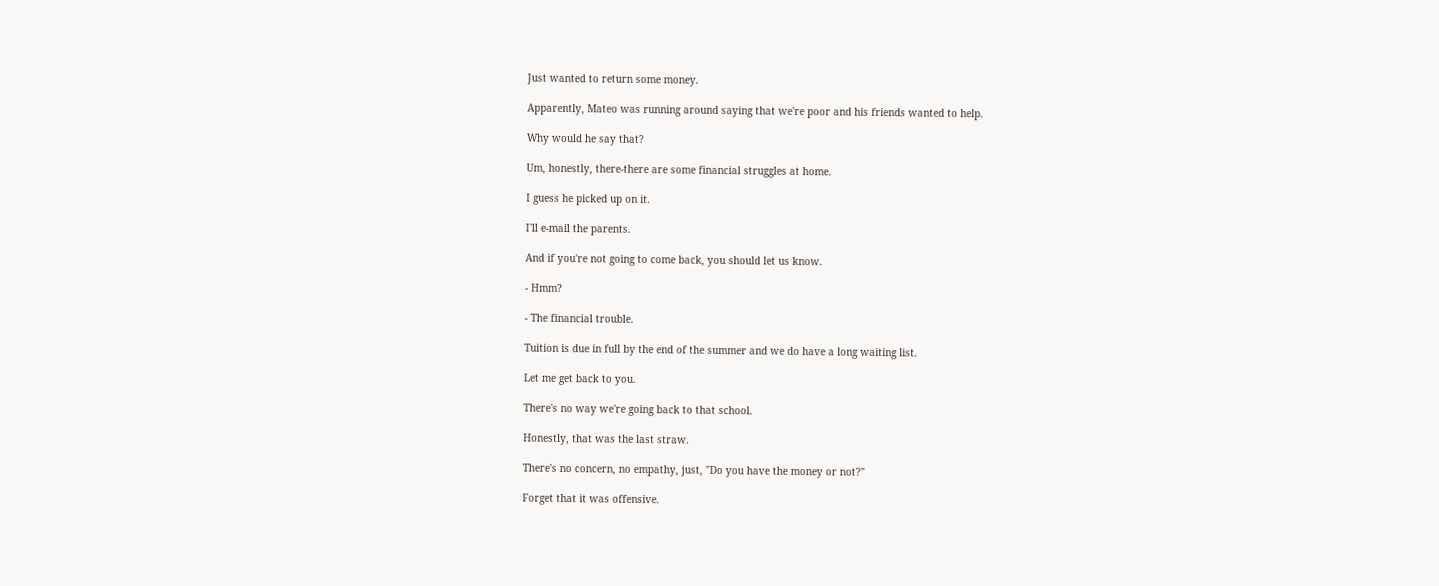Just wanted to return some money.

Apparently, Mateo was running around saying that we're poor and his friends wanted to help.

Why would he say that?

Um, honestly, there-there are some financial struggles at home.

I guess he picked up on it.

I'll e-mail the parents.

And if you're not going to come back, you should let us know.

- Hmm?

- The financial trouble.

Tuition is due in full by the end of the summer and we do have a long waiting list.

Let me get back to you.

There's no way we're going back to that school.

Honestly, that was the last straw.

There's no concern, no empathy, just, "Do you have the money or not?"

Forget that it was offensive.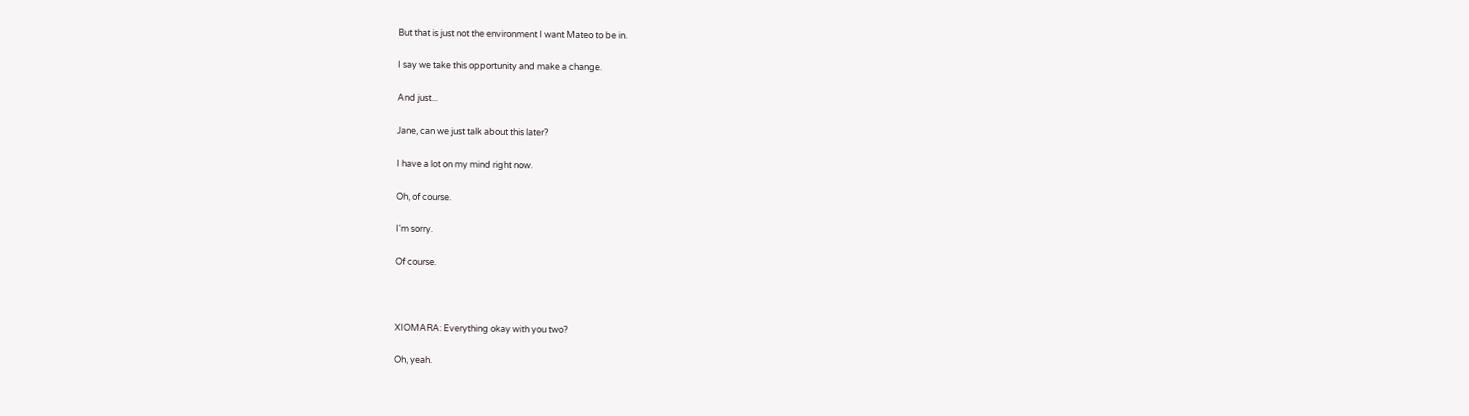But that is just not the environment I want Mateo to be in.

I say we take this opportunity and make a change.

And just...

Jane, can we just talk about this later?

I have a lot on my mind right now.

Oh, of course.

I'm sorry.

Of course.



XIOMARA: Everything okay with you two?

Oh, yeah.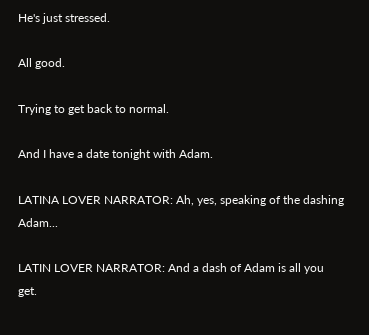He's just stressed.

All good.

Trying to get back to normal.

And I have a date tonight with Adam.

LATINA LOVER NARRATOR: Ah, yes, speaking of the dashing Adam...

LATIN LOVER NARRATOR: And a dash of Adam is all you get.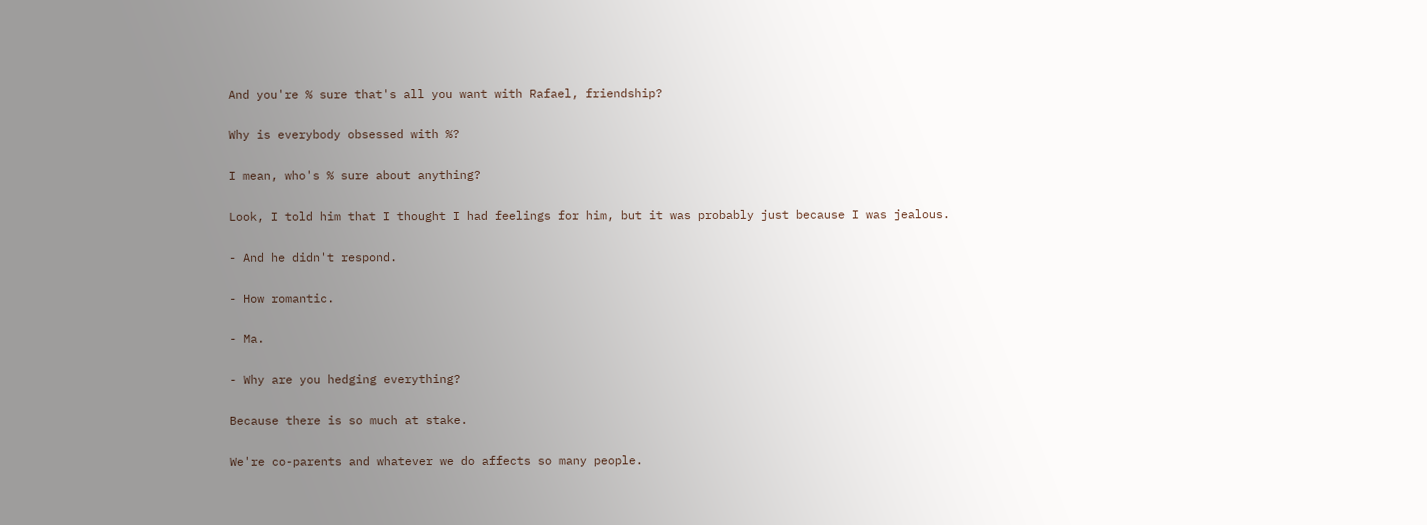And you're % sure that's all you want with Rafael, friendship?

Why is everybody obsessed with %?

I mean, who's % sure about anything?

Look, I told him that I thought I had feelings for him, but it was probably just because I was jealous.

- And he didn't respond.

- How romantic.

- Ma.

- Why are you hedging everything?

Because there is so much at stake.

We're co-parents and whatever we do affects so many people.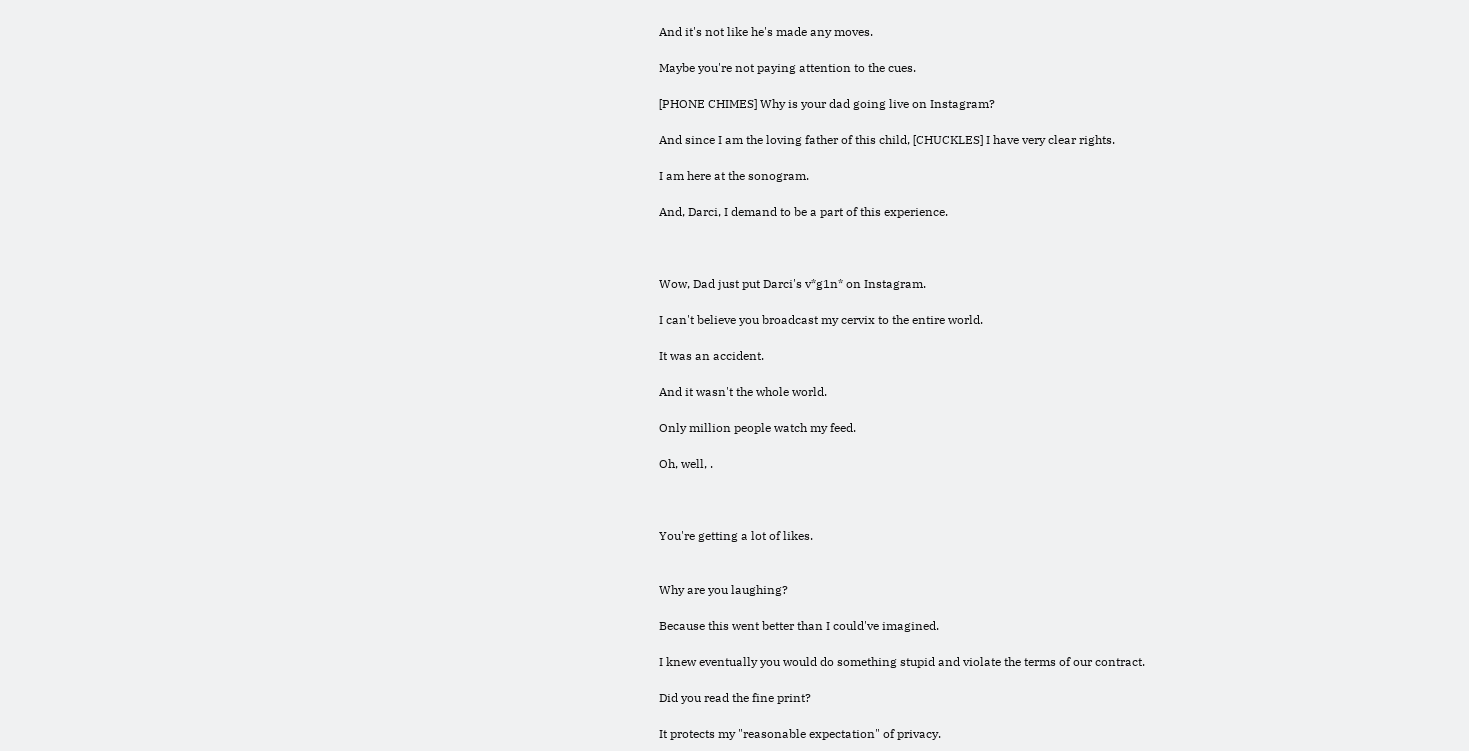And it's not like he's made any moves.

Maybe you're not paying attention to the cues.

[PHONE CHIMES] Why is your dad going live on Instagram?

And since I am the loving father of this child, [CHUCKLES] I have very clear rights.

I am here at the sonogram.

And, Darci, I demand to be a part of this experience.



Wow, Dad just put Darci's v*g1n* on Instagram.

I can't believe you broadcast my cervix to the entire world.

It was an accident.

And it wasn't the whole world.

Only million people watch my feed.

Oh, well, .



You're getting a lot of likes.


Why are you laughing?

Because this went better than I could've imagined.

I knew eventually you would do something stupid and violate the terms of our contract.

Did you read the fine print?

It protects my "reasonable expectation" of privacy.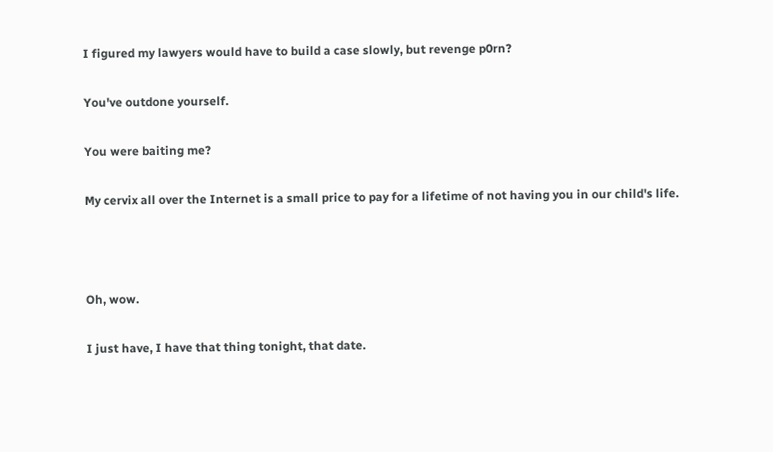I figured my lawyers would have to build a case slowly, but revenge p0rn?

You've outdone yourself.

You were baiting me?

My cervix all over the Internet is a small price to pay for a lifetime of not having you in our child's life.



Oh, wow.

I just have, I have that thing tonight, that date.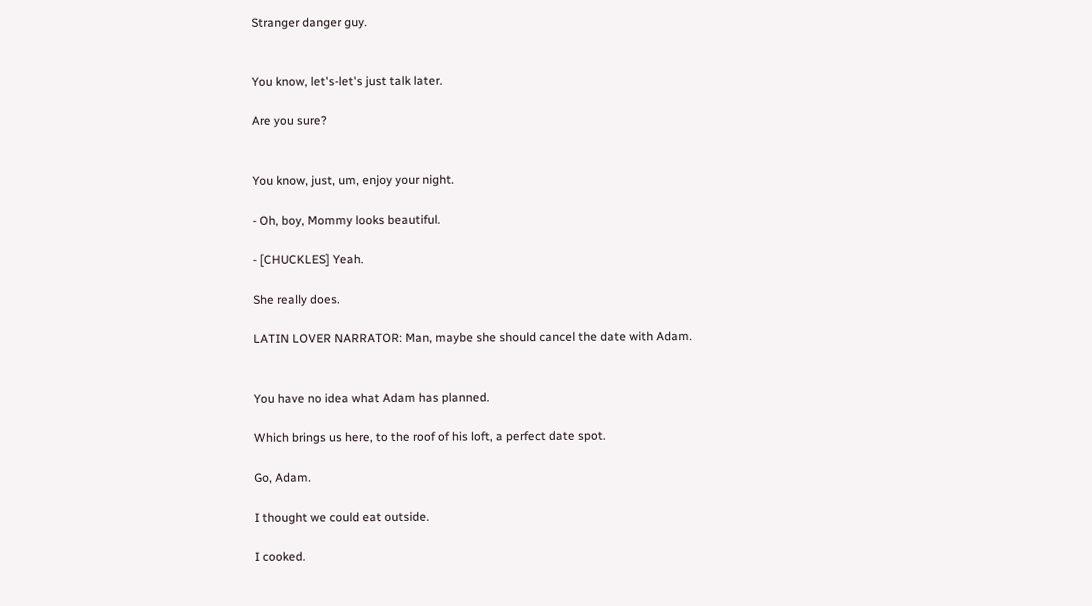Stranger danger guy.


You know, let's-let's just talk later.

Are you sure?


You know, just, um, enjoy your night.

- Oh, boy, Mommy looks beautiful.

- [CHUCKLES] Yeah.

She really does.

LATIN LOVER NARRATOR: Man, maybe she should cancel the date with Adam.


You have no idea what Adam has planned.

Which brings us here, to the roof of his loft, a perfect date spot.

Go, Adam.

I thought we could eat outside.

I cooked.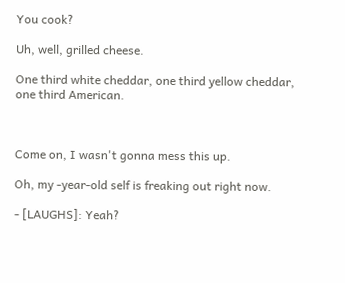You cook?

Uh, well, grilled cheese.

One third white cheddar, one third yellow cheddar, one third American.



Come on, I wasn't gonna mess this up.

Oh, my -year-old self is freaking out right now.

- [LAUGHS]: Yeah?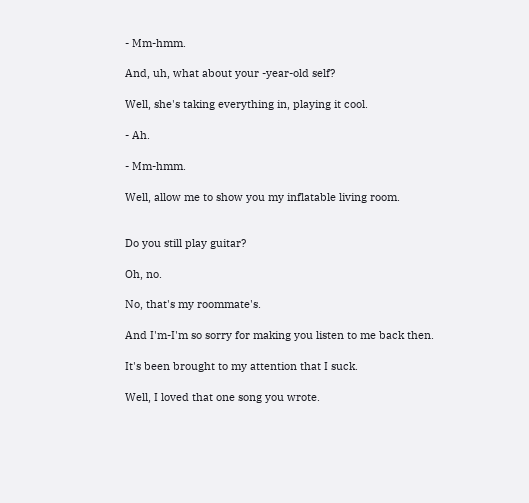- Mm-hmm.

And, uh, what about your -year-old self?

Well, she's taking everything in, playing it cool.

- Ah.

- Mm-hmm.

Well, allow me to show you my inflatable living room.


Do you still play guitar?

Oh, no.

No, that's my roommate's.

And I'm-I'm so sorry for making you listen to me back then.

It's been brought to my attention that I suck.

Well, I loved that one song you wrote.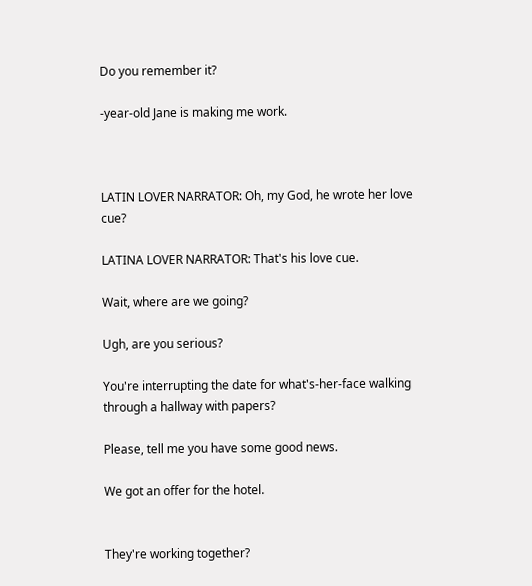Do you remember it?

-year-old Jane is making me work.



LATIN LOVER NARRATOR: Oh, my God, he wrote her love cue?

LATINA LOVER NARRATOR: That's his love cue.

Wait, where are we going?

Ugh, are you serious?

You're interrupting the date for what's-her-face walking through a hallway with papers?

Please, tell me you have some good news.

We got an offer for the hotel.


They're working together?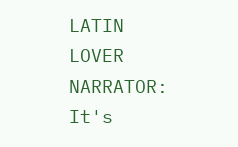LATIN LOVER NARRATOR: It's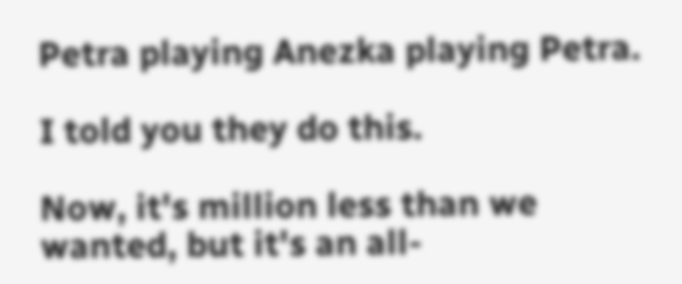Petra playing Anezka playing Petra.

I told you they do this.

Now, it's million less than we wanted, but it's an all-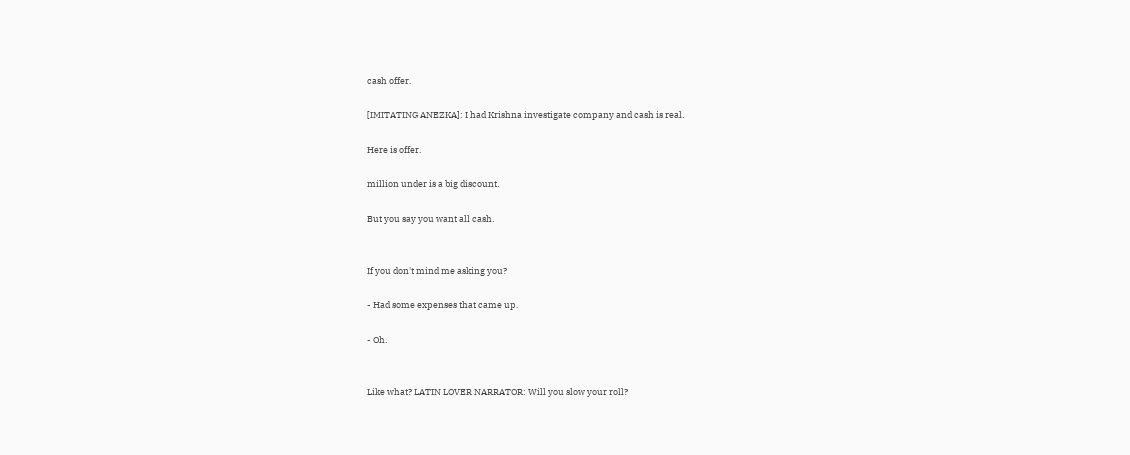cash offer.

[IMITATING ANEZKA]: I had Krishna investigate company and cash is real.

Here is offer.

million under is a big discount.

But you say you want all cash.


If you don't mind me asking you?

- Had some expenses that came up.

- Oh.


Like what? LATIN LOVER NARRATOR: Will you slow your roll?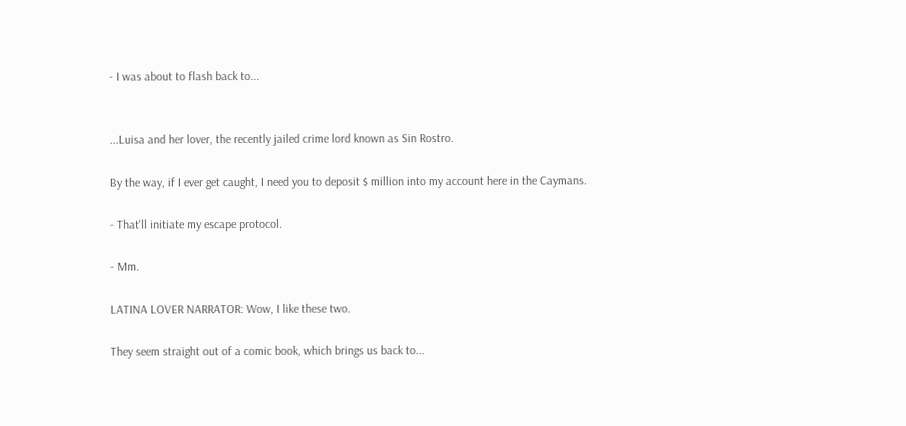- I was about to flash back to...


...Luisa and her lover, the recently jailed crime lord known as Sin Rostro.

By the way, if I ever get caught, I need you to deposit $ million into my account here in the Caymans.

- That'll initiate my escape protocol.

- Mm.

LATINA LOVER NARRATOR: Wow, I like these two.

They seem straight out of a comic book, which brings us back to...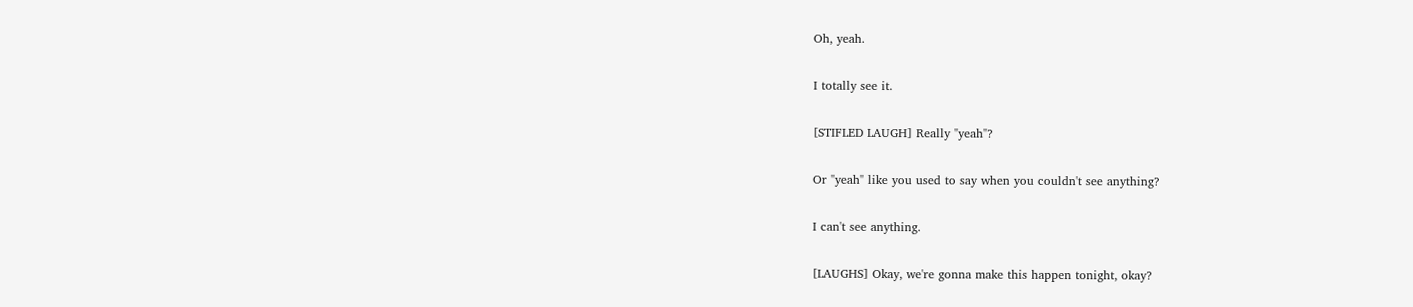Oh, yeah.

I totally see it.

[STIFLED LAUGH] Really "yeah"?

Or "yeah" like you used to say when you couldn't see anything?

I can't see anything.

[LAUGHS] Okay, we're gonna make this happen tonight, okay?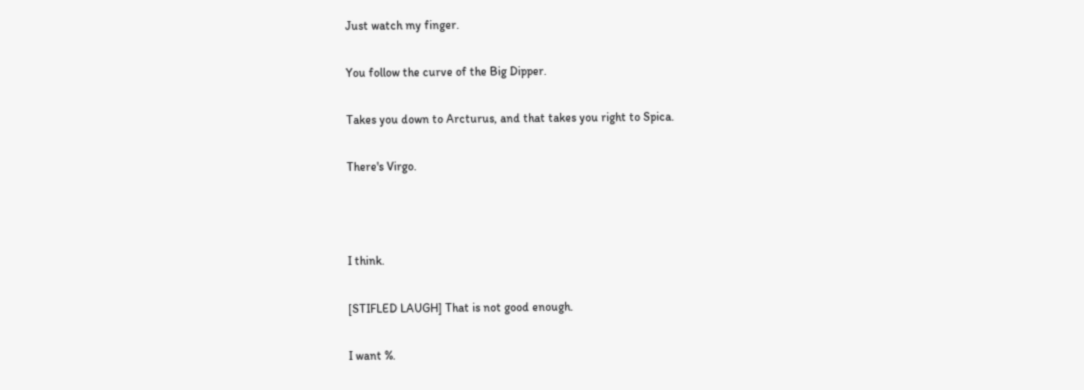Just watch my finger.

You follow the curve of the Big Dipper.

Takes you down to Arcturus, and that takes you right to Spica.

There's Virgo.



I think.

[STIFLED LAUGH] That is not good enough.

I want %.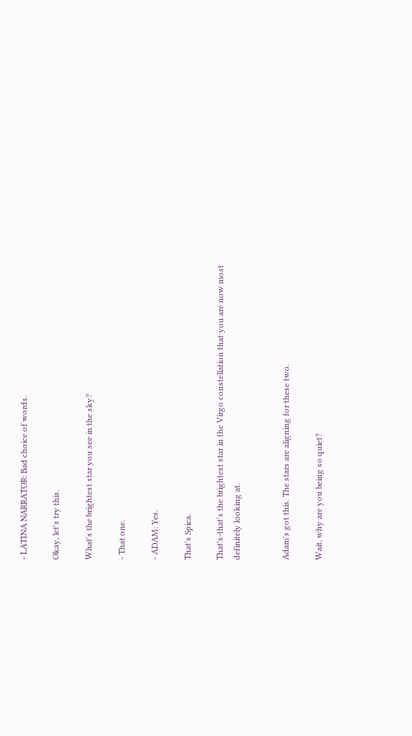- LATINA NARRATOR: Bad choice of words.

Okay, let's try this.

What's the brightest star you see in the sky?

- That one.

- ADAM: Yes.

That's Spica.

That's-that's the brightest star in the Virgo constellation that you are now most definitely looking at.


Adam's got this. The stars are aligning for these two.

Wait, why are you being so quiet?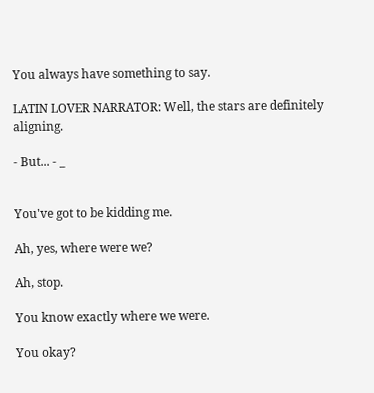You always have something to say.

LATIN LOVER NARRATOR: Well, the stars are definitely aligning.

- But... - _


You've got to be kidding me.

Ah, yes, where were we?

Ah, stop.

You know exactly where we were.

You okay?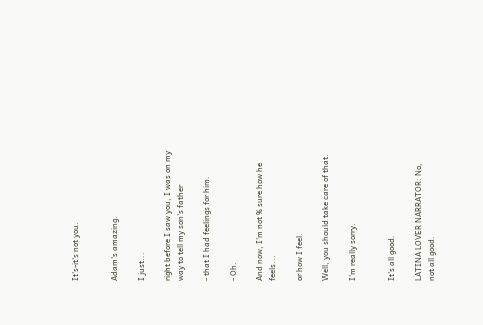It's-it's not you.


Adam's amazing.

I just...

right before I saw you, I was on my way to tell my son's father

- that I had feelings for him.

- Oh.

And now, I'm not % sure how he feels...

or how I feel.

Well, you should take care of that.

I'm really sorry.


It's all good.

LATINA LOVER NARRATOR: No, not all good.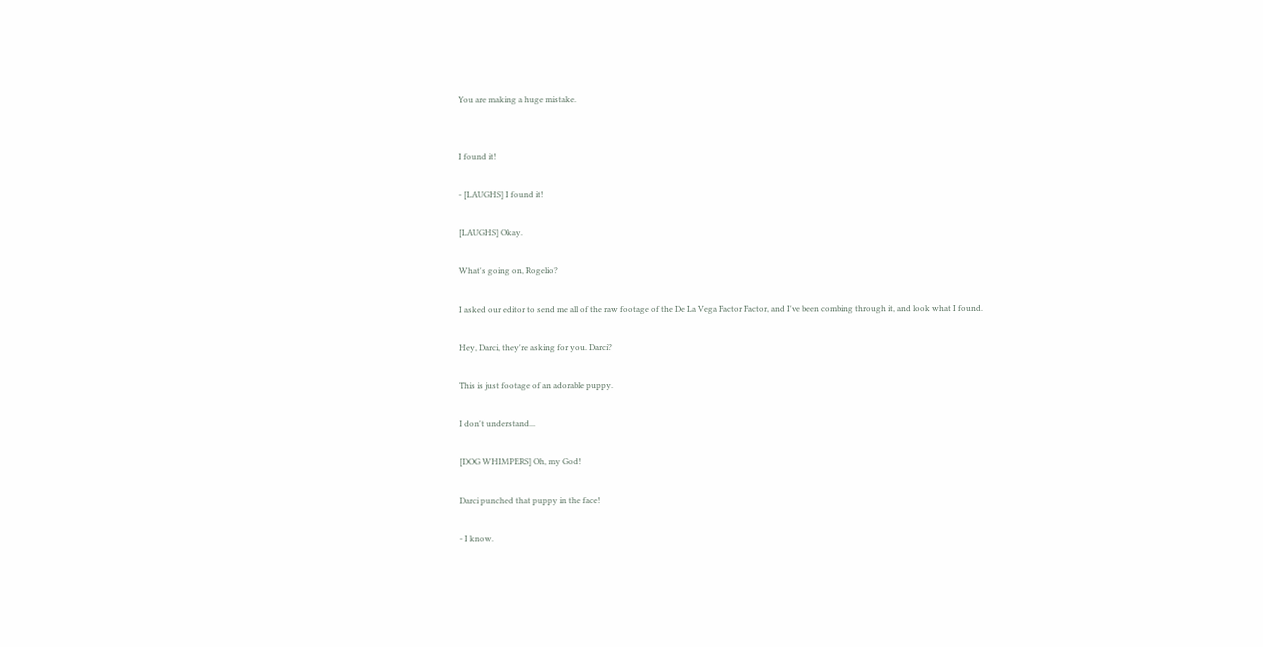You are making a huge mistake.


I found it!

- [LAUGHS] I found it!

[LAUGHS] Okay.

What's going on, Rogelio?

I asked our editor to send me all of the raw footage of the De La Vega Factor Factor, and I've been combing through it, and look what I found.

Hey, Darci, they're asking for you. Darci?

This is just footage of an adorable puppy.

I don't understand...

[DOG WHIMPERS] Oh, my God!

Darci punched that puppy in the face!

- I know.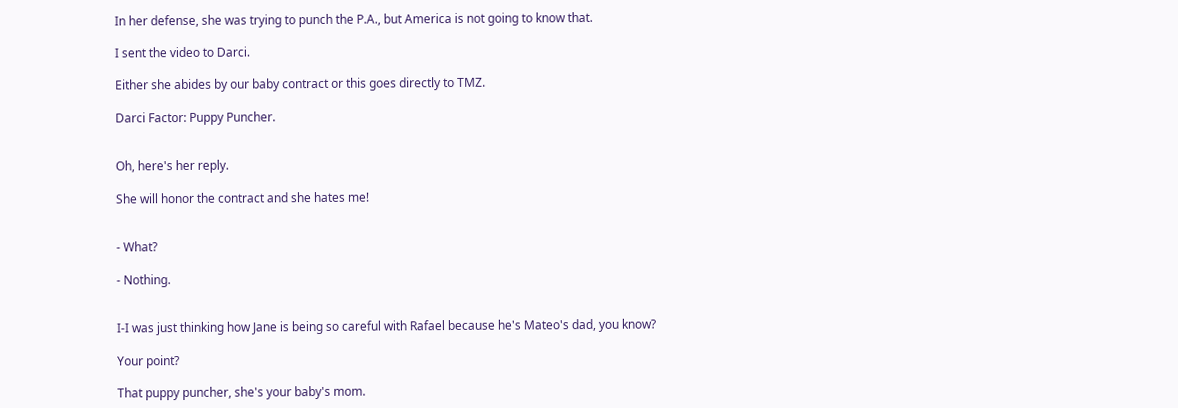In her defense, she was trying to punch the P.A., but America is not going to know that.

I sent the video to Darci.

Either she abides by our baby contract or this goes directly to TMZ.

Darci Factor: Puppy Puncher.


Oh, here's her reply.

She will honor the contract and she hates me!


- What?

- Nothing.


I-I was just thinking how Jane is being so careful with Rafael because he's Mateo's dad, you know?

Your point?

That puppy puncher, she's your baby's mom.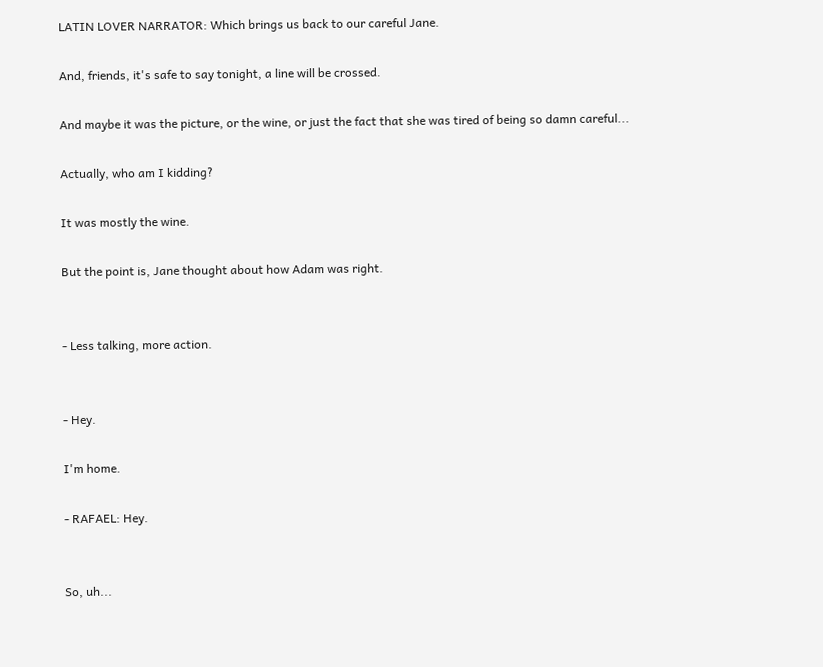LATIN LOVER NARRATOR: Which brings us back to our careful Jane.

And, friends, it's safe to say tonight, a line will be crossed.

And maybe it was the picture, or the wine, or just the fact that she was tired of being so damn careful...

Actually, who am I kidding?

It was mostly the wine.

But the point is, Jane thought about how Adam was right.


- Less talking, more action.


- Hey.

I'm home.

- RAFAEL: Hey.


So, uh...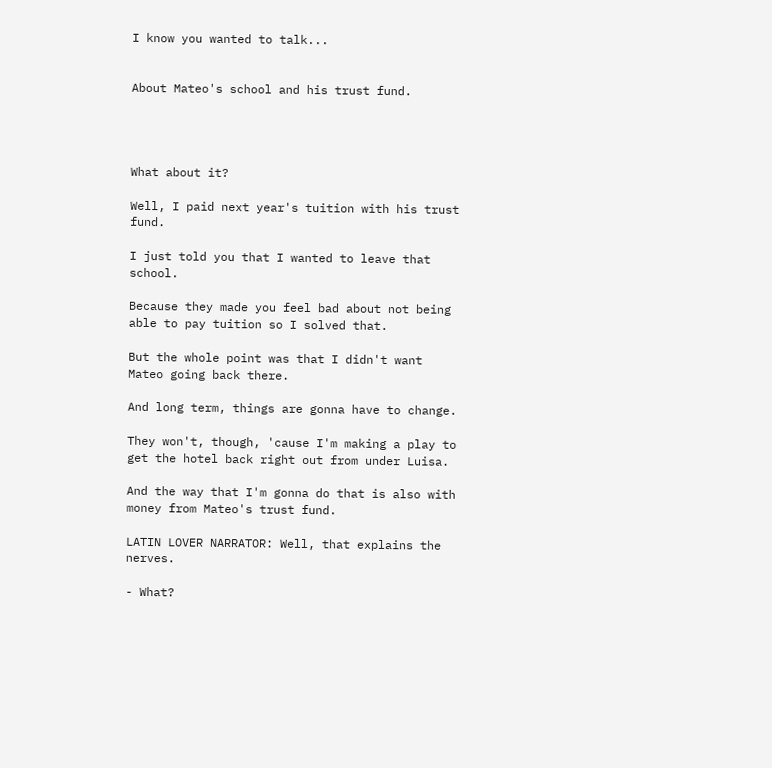I know you wanted to talk...


About Mateo's school and his trust fund.




What about it?

Well, I paid next year's tuition with his trust fund.

I just told you that I wanted to leave that school.

Because they made you feel bad about not being able to pay tuition so I solved that.

But the whole point was that I didn't want Mateo going back there.

And long term, things are gonna have to change.

They won't, though, 'cause I'm making a play to get the hotel back right out from under Luisa.

And the way that I'm gonna do that is also with money from Mateo's trust fund.

LATIN LOVER NARRATOR: Well, that explains the nerves.

- What?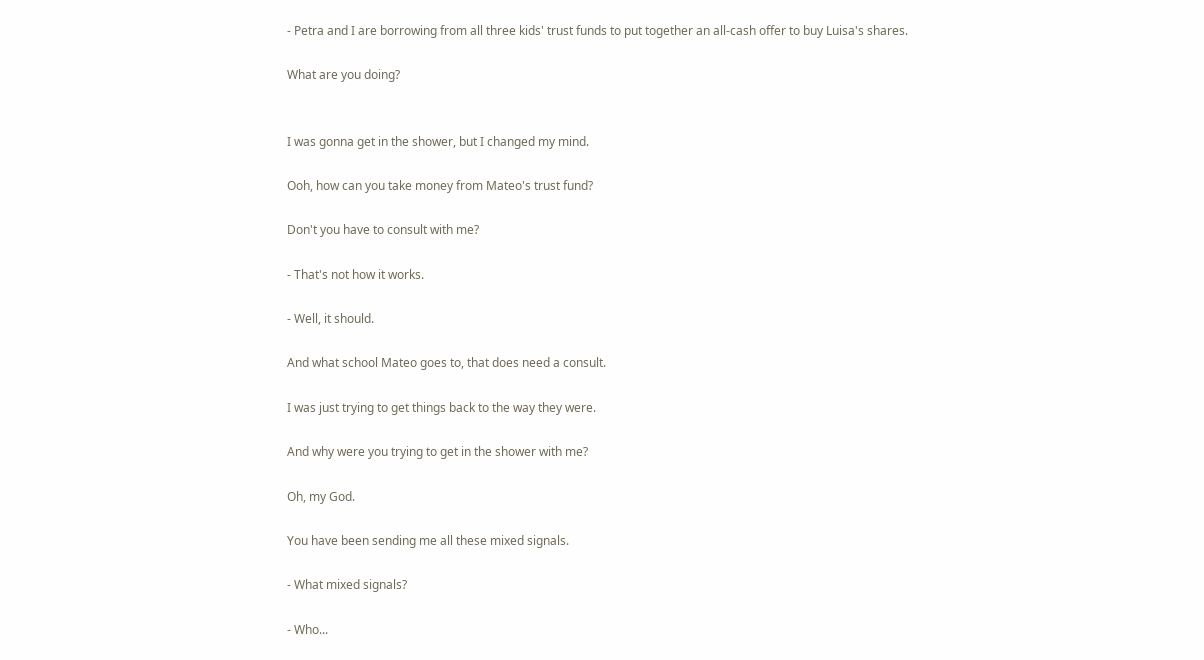- Petra and I are borrowing from all three kids' trust funds to put together an all-cash offer to buy Luisa's shares.

What are you doing?


I was gonna get in the shower, but I changed my mind.

Ooh, how can you take money from Mateo's trust fund?

Don't you have to consult with me?

- That's not how it works.

- Well, it should.

And what school Mateo goes to, that does need a consult.

I was just trying to get things back to the way they were.

And why were you trying to get in the shower with me?

Oh, my God.

You have been sending me all these mixed signals.

- What mixed signals?

- Who...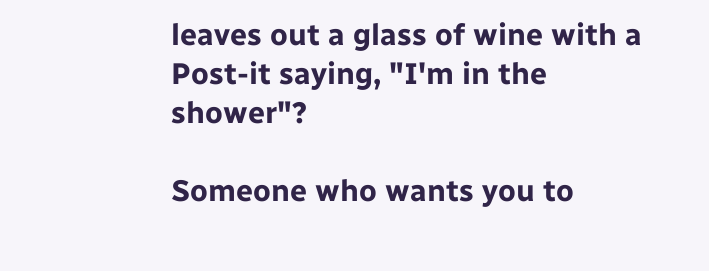leaves out a glass of wine with a Post-it saying, "I'm in the shower"?

Someone who wants you to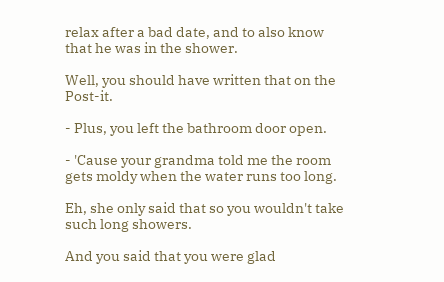relax after a bad date, and to also know that he was in the shower.

Well, you should have written that on the Post-it.

- Plus, you left the bathroom door open.

- 'Cause your grandma told me the room gets moldy when the water runs too long.

Eh, she only said that so you wouldn't take such long showers.

And you said that you were glad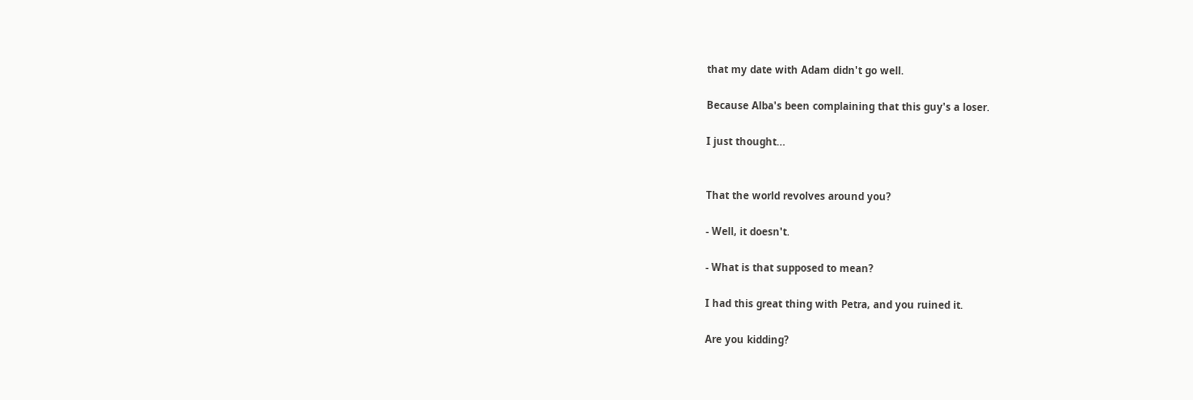that my date with Adam didn't go well.

Because Alba's been complaining that this guy's a loser.

I just thought...


That the world revolves around you?

- Well, it doesn't.

- What is that supposed to mean?

I had this great thing with Petra, and you ruined it.

Are you kidding?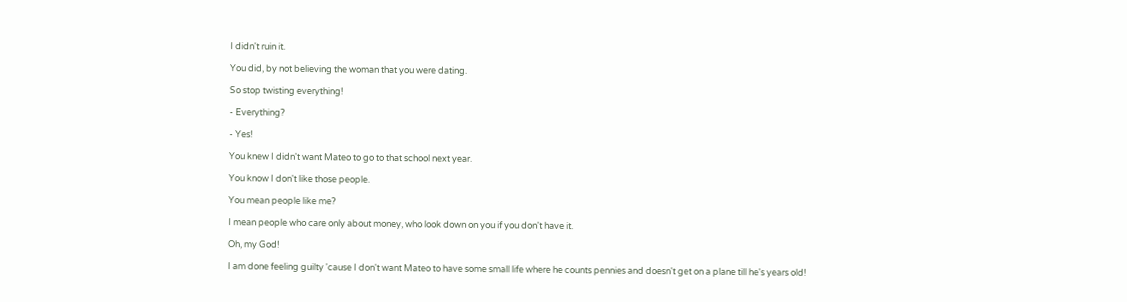I didn't ruin it.

You did, by not believing the woman that you were dating.

So stop twisting everything!

- Everything?

- Yes!

You knew I didn't want Mateo to go to that school next year.

You know I don't like those people.

You mean people like me?

I mean people who care only about money, who look down on you if you don't have it.

Oh, my God!

I am done feeling guilty 'cause I don't want Mateo to have some small life where he counts pennies and doesn't get on a plane till he's years old!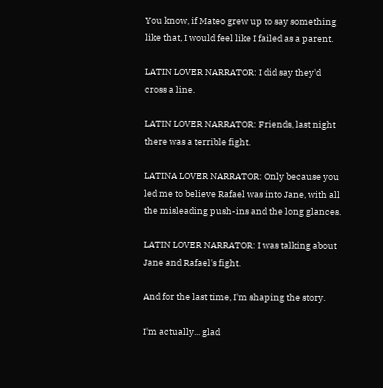You know, if Mateo grew up to say something like that, I would feel like I failed as a parent.

LATIN LOVER NARRATOR: I did say they'd cross a line.

LATIN LOVER NARRATOR: Friends, last night there was a terrible fight.

LATINA LOVER NARRATOR: Only because you led me to believe Rafael was into Jane, with all the misleading push-ins and the long glances.

LATIN LOVER NARRATOR: I was talking about Jane and Rafael's fight.

And for the last time, I'm shaping the story.

I'm actually... glad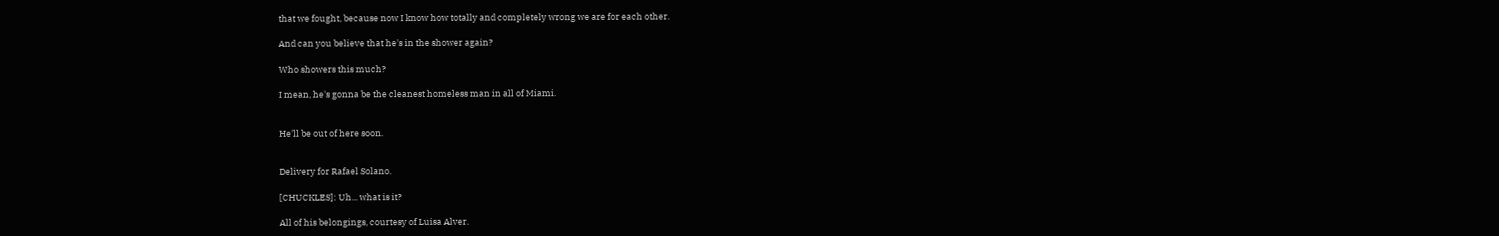that we fought, because now I know how totally and completely wrong we are for each other.

And can you believe that he's in the shower again?

Who showers this much?

I mean, he's gonna be the cleanest homeless man in all of Miami.


He'll be out of here soon.


Delivery for Rafael Solano.

[CHUCKLES]: Uh... what is it?

All of his belongings, courtesy of Luisa Alver.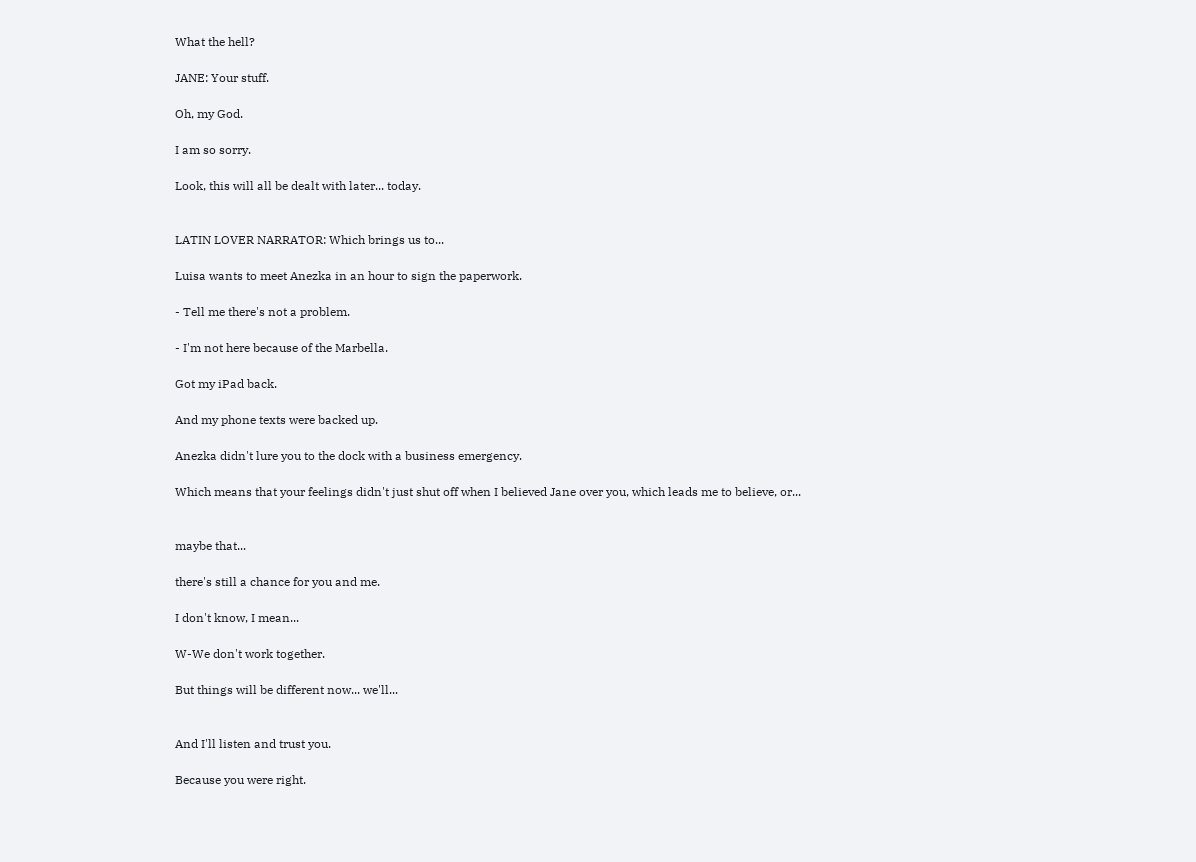What the hell?

JANE: Your stuff.

Oh, my God.

I am so sorry.

Look, this will all be dealt with later... today.


LATIN LOVER NARRATOR: Which brings us to...

Luisa wants to meet Anezka in an hour to sign the paperwork.

- Tell me there's not a problem.

- I'm not here because of the Marbella.

Got my iPad back.

And my phone texts were backed up.

Anezka didn't lure you to the dock with a business emergency.

Which means that your feelings didn't just shut off when I believed Jane over you, which leads me to believe, or...


maybe that...

there's still a chance for you and me.

I don't know, I mean...

W-We don't work together.

But things will be different now... we'll...


And I'll listen and trust you.

Because you were right.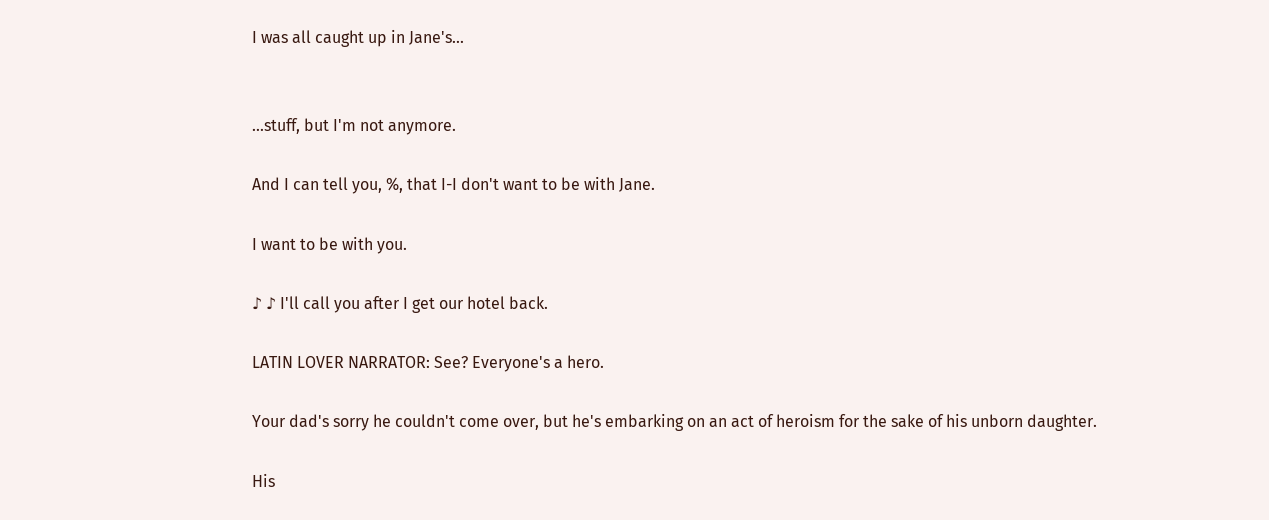I was all caught up in Jane's...


...stuff, but I'm not anymore.

And I can tell you, %, that I-I don't want to be with Jane.

I want to be with you.

♪ ♪ I'll call you after I get our hotel back.

LATIN LOVER NARRATOR: See? Everyone's a hero.

Your dad's sorry he couldn't come over, but he's embarking on an act of heroism for the sake of his unborn daughter.

His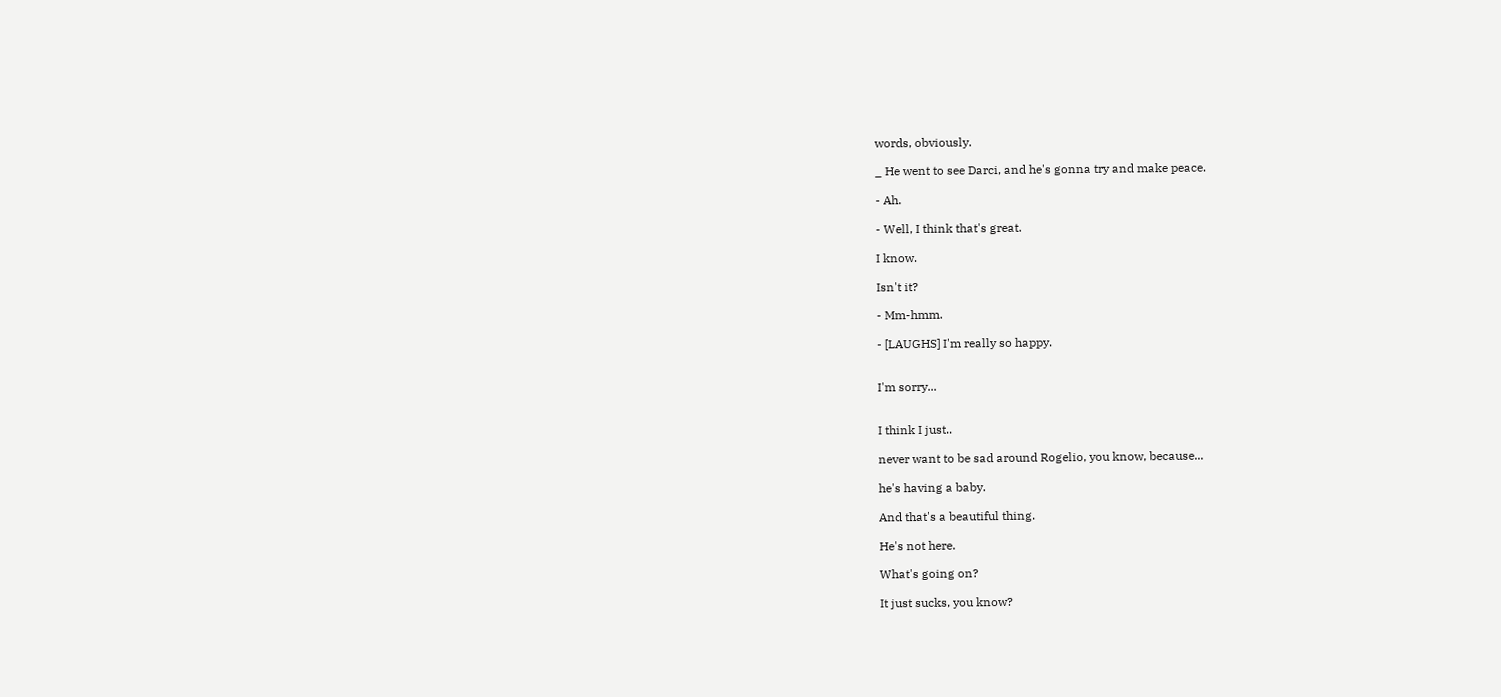words, obviously.

_ He went to see Darci, and he's gonna try and make peace.

- Ah.

- Well, I think that's great.

I know.

Isn't it?

- Mm-hmm.

- [LAUGHS] I'm really so happy.


I'm sorry...


I think I just..

never want to be sad around Rogelio, you know, because...

he's having a baby.

And that's a beautiful thing.

He's not here.

What's going on?

It just sucks, you know?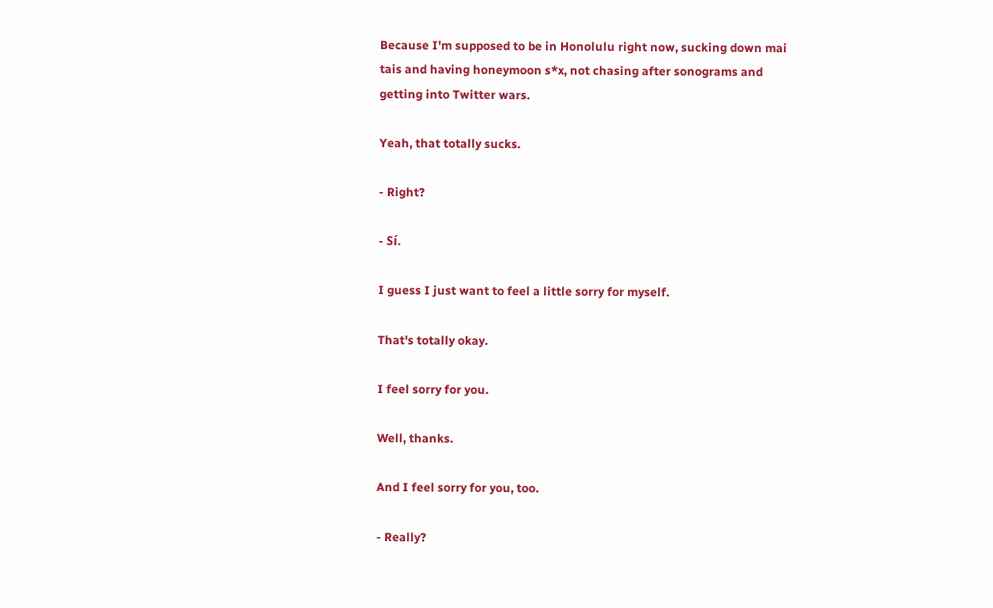Because I'm supposed to be in Honolulu right now, sucking down mai tais and having honeymoon s*x, not chasing after sonograms and getting into Twitter wars.

Yeah, that totally sucks.

- Right?

- Sí.

I guess I just want to feel a little sorry for myself.

That's totally okay.

I feel sorry for you.

Well, thanks.

And I feel sorry for you, too.

- Really?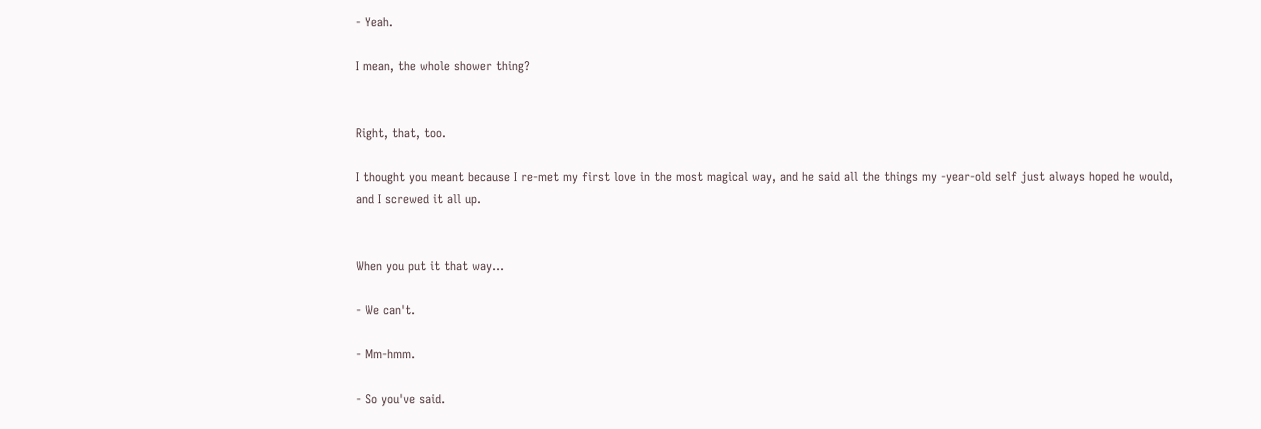- Yeah.

I mean, the whole shower thing?


Right, that, too.

I thought you meant because I re-met my first love in the most magical way, and he said all the things my -year-old self just always hoped he would, and I screwed it all up.


When you put it that way...

- We can't.

- Mm-hmm.

- So you've said.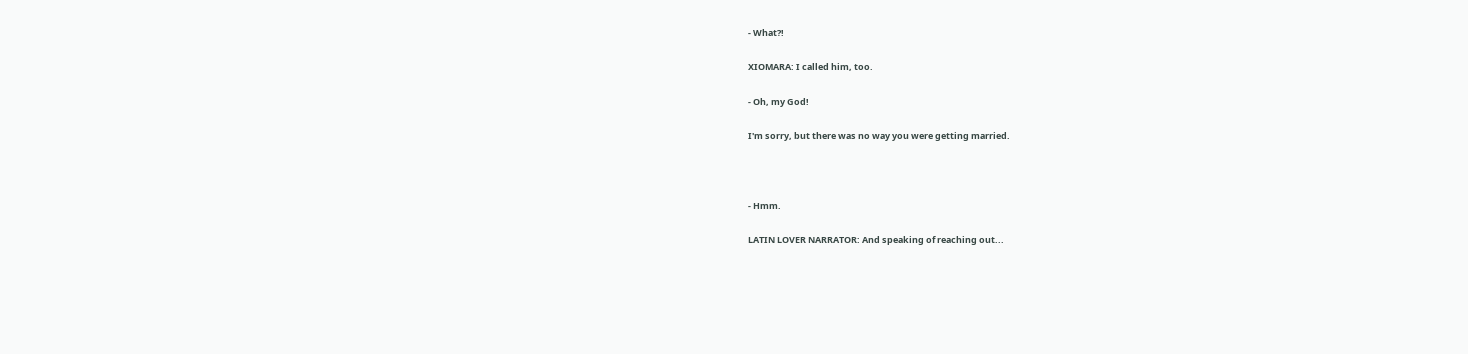- What?!

XIOMARA: I called him, too.

- Oh, my God!

I'm sorry, but there was no way you were getting married.



- Hmm.

LATIN LOVER NARRATOR: And speaking of reaching out...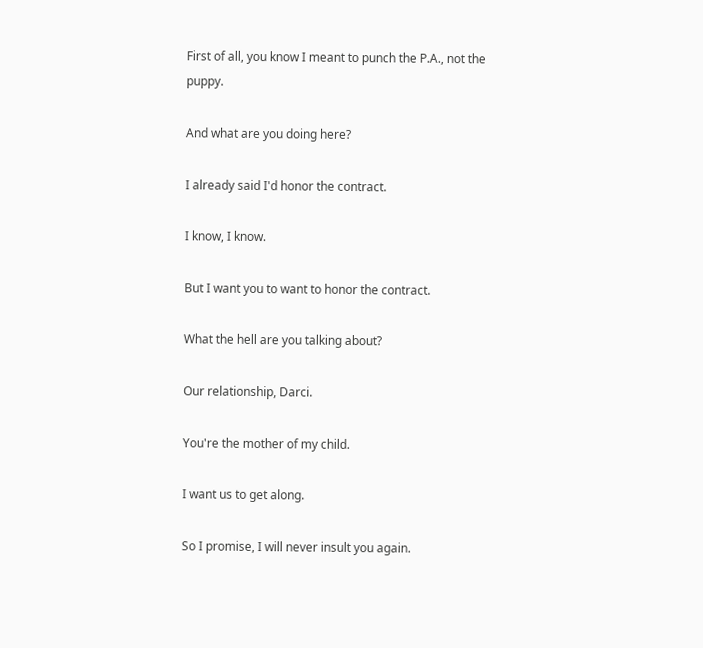First of all, you know I meant to punch the P.A., not the puppy.

And what are you doing here?

I already said I'd honor the contract.

I know, I know.

But I want you to want to honor the contract.

What the hell are you talking about?

Our relationship, Darci.

You're the mother of my child.

I want us to get along.

So I promise, I will never insult you again.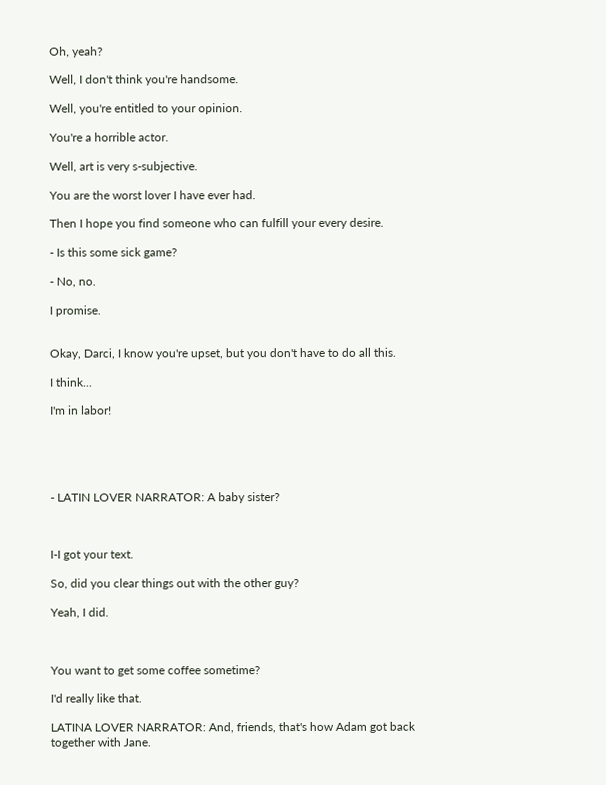Oh, yeah?

Well, I don't think you're handsome.

Well, you're entitled to your opinion.

You're a horrible actor.

Well, art is very s-subjective.

You are the worst lover I have ever had.

Then I hope you find someone who can fulfill your every desire.

- Is this some sick game?

- No, no.

I promise.


Okay, Darci, I know you're upset, but you don't have to do all this.

I think...

I'm in labor!





- LATIN LOVER NARRATOR: A baby sister?



I-I got your text.

So, did you clear things out with the other guy?

Yeah, I did.



You want to get some coffee sometime?

I'd really like that.

LATINA LOVER NARRATOR: And, friends, that's how Adam got back together with Jane.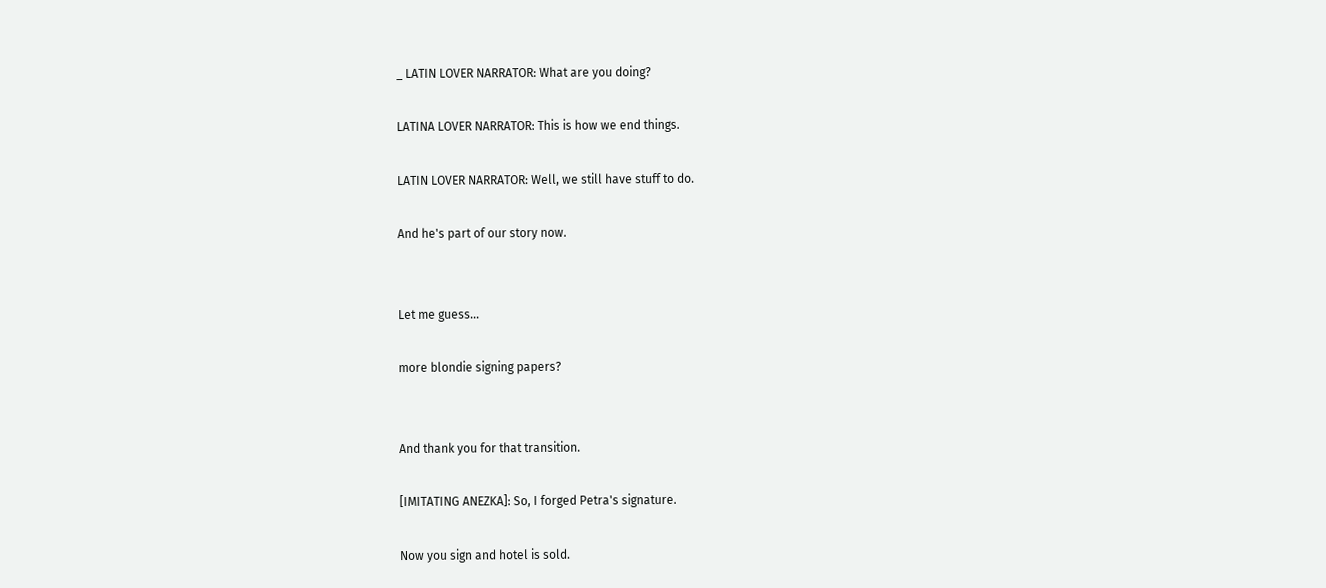_ LATIN LOVER NARRATOR: What are you doing?

LATINA LOVER NARRATOR: This is how we end things.

LATIN LOVER NARRATOR: Well, we still have stuff to do.

And he's part of our story now.


Let me guess...

more blondie signing papers?


And thank you for that transition.

[IMITATING ANEZKA]: So, I forged Petra's signature.

Now you sign and hotel is sold.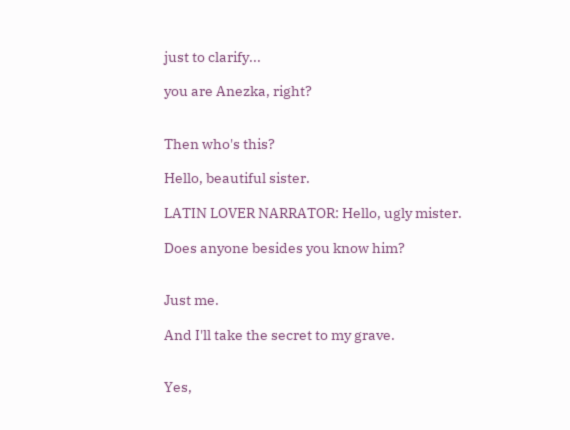just to clarify...

you are Anezka, right?


Then who's this?

Hello, beautiful sister.

LATIN LOVER NARRATOR: Hello, ugly mister.

Does anyone besides you know him?


Just me.

And I'll take the secret to my grave.


Yes,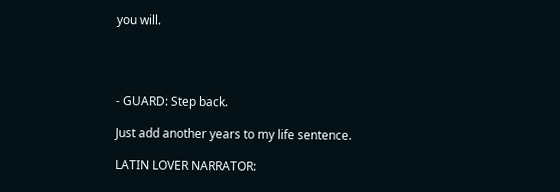you will.




- GUARD: Step back.

Just add another years to my life sentence.

LATIN LOVER NARRATOR: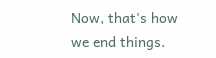Now, that's how we end things.